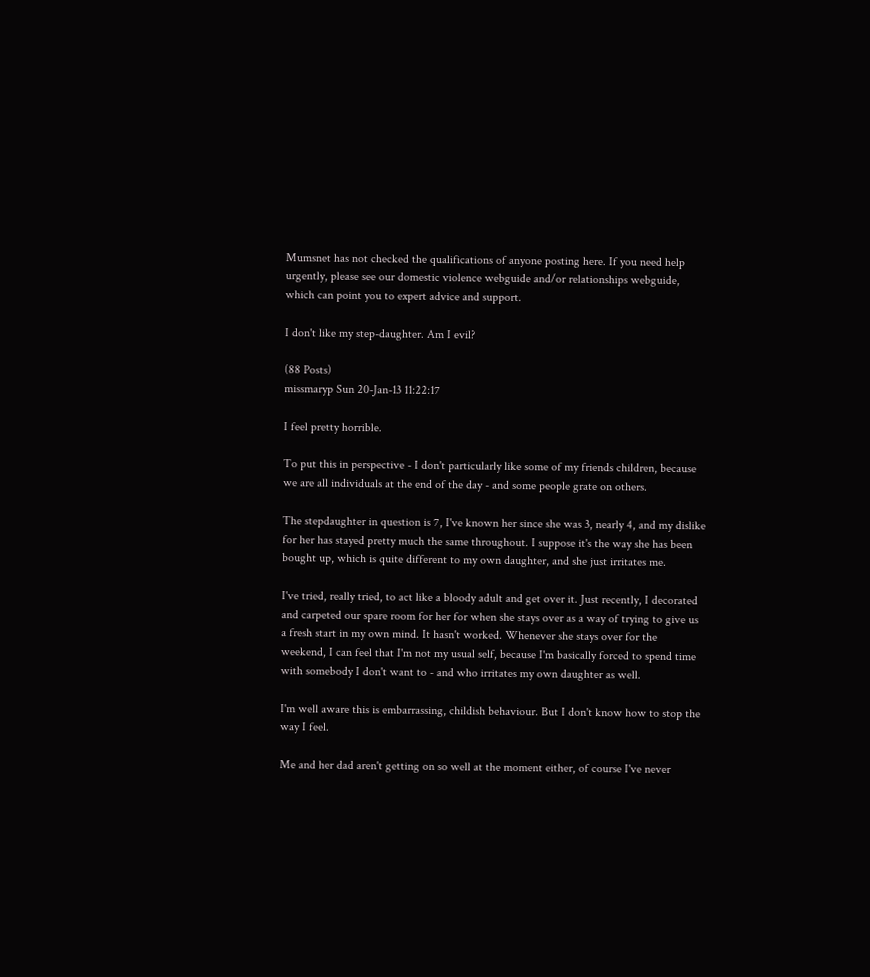Mumsnet has not checked the qualifications of anyone posting here. If you need help urgently, please see our domestic violence webguide and/or relationships webguide, which can point you to expert advice and support.

I don't like my step-daughter. Am I evil?

(88 Posts)
missmaryp Sun 20-Jan-13 11:22:17

I feel pretty horrible.

To put this in perspective - I don't particularly like some of my friends children, because we are all individuals at the end of the day - and some people grate on others.

The stepdaughter in question is 7, I've known her since she was 3, nearly 4, and my dislike for her has stayed pretty much the same throughout. I suppose it's the way she has been bought up, which is quite different to my own daughter, and she just irritates me.

I've tried, really tried, to act like a bloody adult and get over it. Just recently, I decorated and carpeted our spare room for her for when she stays over as a way of trying to give us a fresh start in my own mind. It hasn't worked. Whenever she stays over for the weekend, I can feel that I'm not my usual self, because I'm basically forced to spend time with somebody I don't want to - and who irritates my own daughter as well.

I'm well aware this is embarrassing, childish behaviour. But I don't know how to stop the way I feel.

Me and her dad aren't getting on so well at the moment either, of course I've never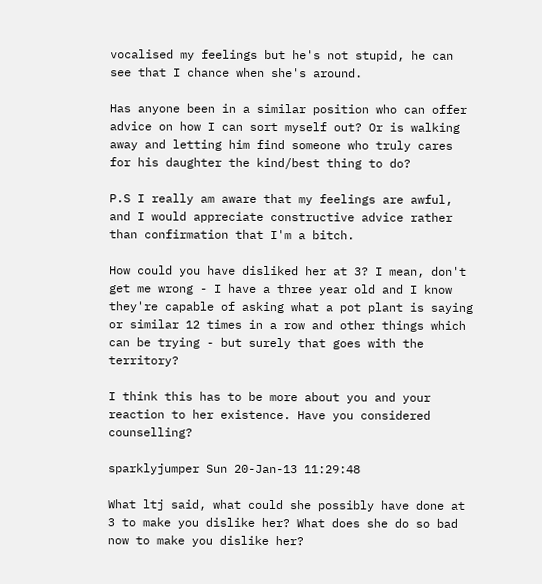vocalised my feelings but he's not stupid, he can see that I chance when she's around.

Has anyone been in a similar position who can offer advice on how I can sort myself out? Or is walking away and letting him find someone who truly cares for his daughter the kind/best thing to do?

P.S I really am aware that my feelings are awful, and I would appreciate constructive advice rather than confirmation that I'm a bitch.

How could you have disliked her at 3? I mean, don't get me wrong - I have a three year old and I know they're capable of asking what a pot plant is saying or similar 12 times in a row and other things which can be trying - but surely that goes with the territory?

I think this has to be more about you and your reaction to her existence. Have you considered counselling?

sparklyjumper Sun 20-Jan-13 11:29:48

What ltj said, what could she possibly have done at 3 to make you dislike her? What does she do so bad now to make you dislike her?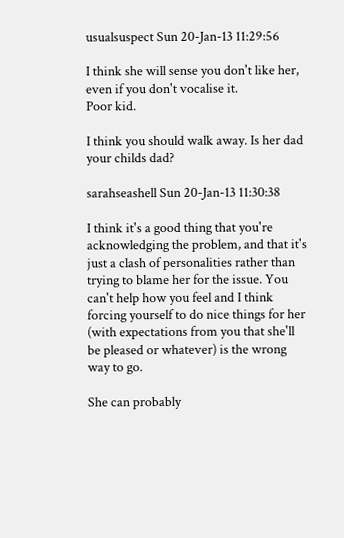usualsuspect Sun 20-Jan-13 11:29:56

I think she will sense you don't like her, even if you don't vocalise it.
Poor kid.

I think you should walk away. Is her dad your childs dad?

sarahseashell Sun 20-Jan-13 11:30:38

I think it's a good thing that you're acknowledging the problem, and that it's just a clash of personalities rather than trying to blame her for the issue. You can't help how you feel and I think forcing yourself to do nice things for her (with expectations from you that she'll be pleased or whatever) is the wrong way to go.

She can probably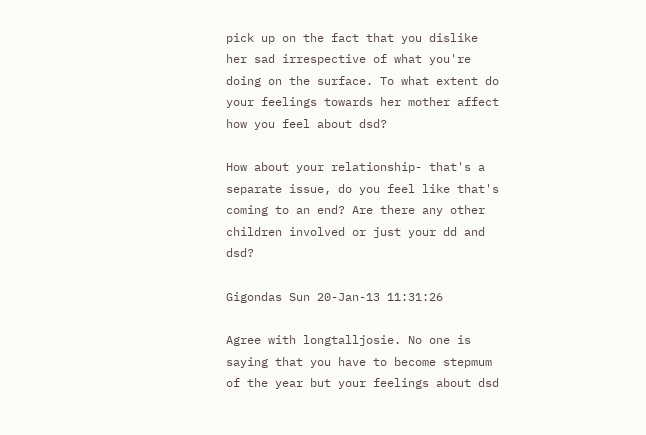pick up on the fact that you dislike her sad irrespective of what you're doing on the surface. To what extent do your feelings towards her mother affect how you feel about dsd?

How about your relationship- that's a separate issue, do you feel like that's coming to an end? Are there any other children involved or just your dd and dsd?

Gigondas Sun 20-Jan-13 11:31:26

Agree with longtalljosie. No one is saying that you have to become stepmum of the year but your feelings about dsd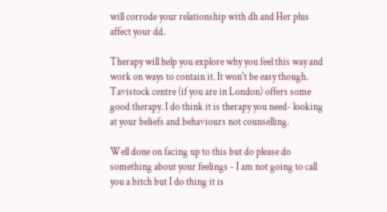will corrode your relationship with dh and Her plus affect your dd.

Therapy will help you explore why you feel this way and work on ways to contain it. It won't be easy though. Tavistock centre (if you are in London) offers some good therapy. I do think it is therapy you need- looking at your beliefs and behaviours not counselling.

Well done on facing up to this but do please do something about your feelings - I am not going to call you a bitch but I do thing it is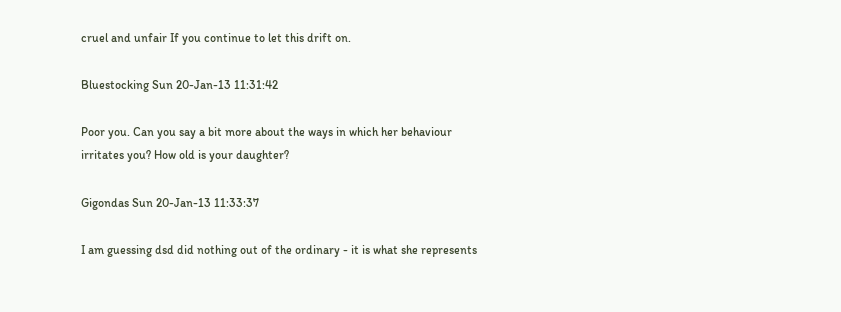cruel and unfair If you continue to let this drift on.

Bluestocking Sun 20-Jan-13 11:31:42

Poor you. Can you say a bit more about the ways in which her behaviour irritates you? How old is your daughter?

Gigondas Sun 20-Jan-13 11:33:37

I am guessing dsd did nothing out of the ordinary - it is what she represents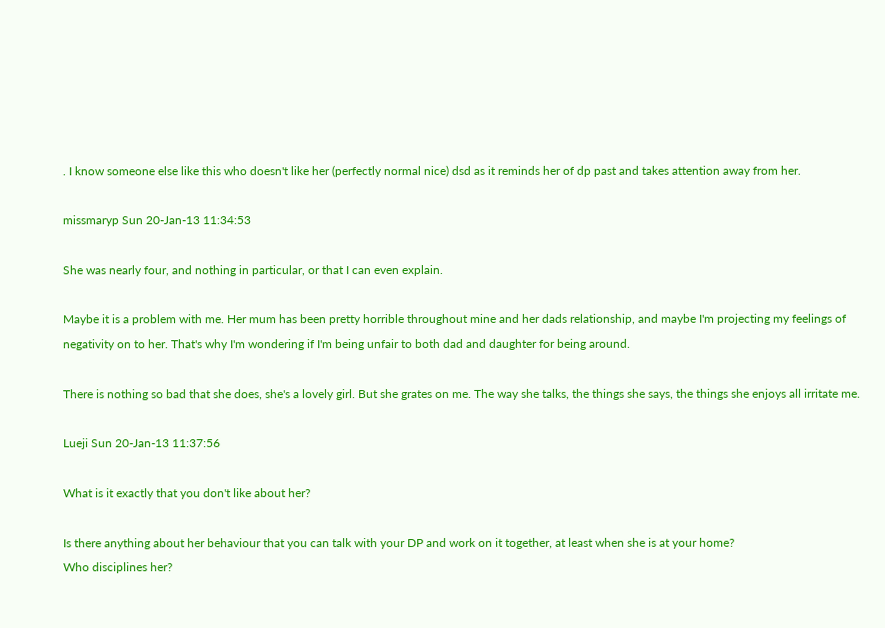. I know someone else like this who doesn't like her (perfectly normal nice) dsd as it reminds her of dp past and takes attention away from her.

missmaryp Sun 20-Jan-13 11:34:53

She was nearly four, and nothing in particular, or that I can even explain.

Maybe it is a problem with me. Her mum has been pretty horrible throughout mine and her dads relationship, and maybe I'm projecting my feelings of negativity on to her. That's why I'm wondering if I'm being unfair to both dad and daughter for being around.

There is nothing so bad that she does, she's a lovely girl. But she grates on me. The way she talks, the things she says, the things she enjoys all irritate me.

Lueji Sun 20-Jan-13 11:37:56

What is it exactly that you don't like about her?

Is there anything about her behaviour that you can talk with your DP and work on it together, at least when she is at your home?
Who disciplines her?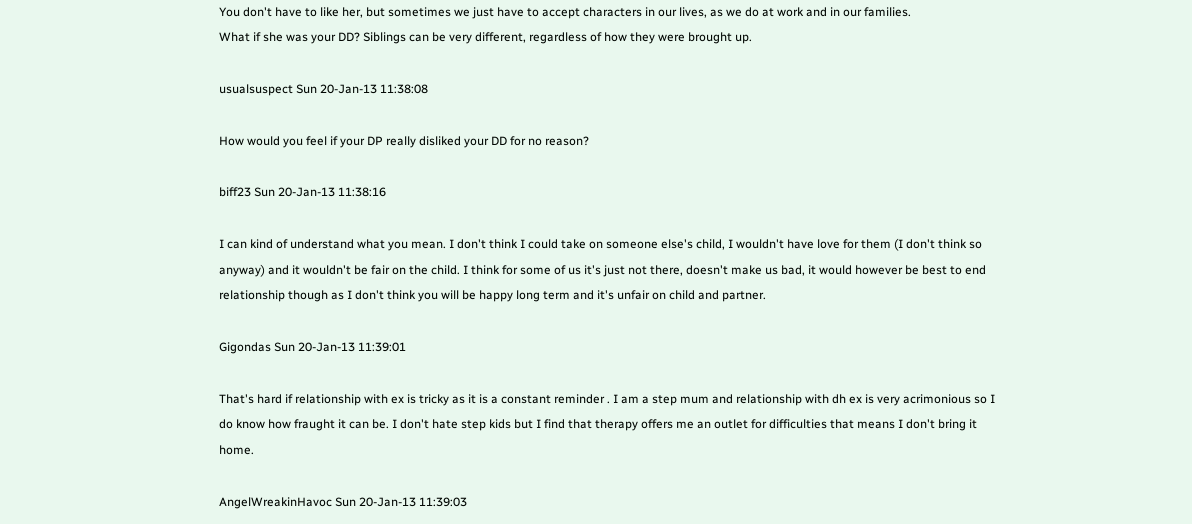You don't have to like her, but sometimes we just have to accept characters in our lives, as we do at work and in our families.
What if she was your DD? Siblings can be very different, regardless of how they were brought up.

usualsuspect Sun 20-Jan-13 11:38:08

How would you feel if your DP really disliked your DD for no reason?

biff23 Sun 20-Jan-13 11:38:16

I can kind of understand what you mean. I don't think I could take on someone else's child, I wouldn't have love for them (I don't think so anyway) and it wouldn't be fair on the child. I think for some of us it's just not there, doesn't make us bad, it would however be best to end relationship though as I don't think you will be happy long term and it's unfair on child and partner.

Gigondas Sun 20-Jan-13 11:39:01

That's hard if relationship with ex is tricky as it is a constant reminder . I am a step mum and relationship with dh ex is very acrimonious so I do know how fraught it can be. I don't hate step kids but I find that therapy offers me an outlet for difficulties that means I don't bring it home.

AngelWreakinHavoc Sun 20-Jan-13 11:39:03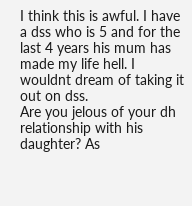I think this is awful. I have a dss who is 5 and for the last 4 years his mum has made my life hell. I wouldnt dream of taking it out on dss.
Are you jelous of your dh relationship with his daughter? As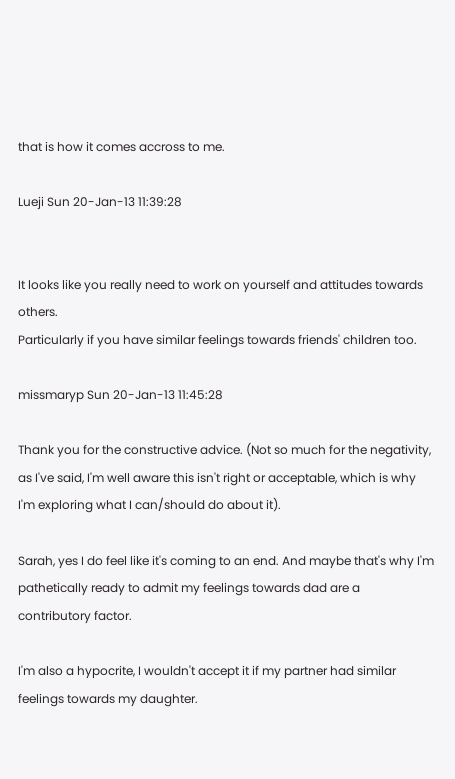that is how it comes accross to me.

Lueji Sun 20-Jan-13 11:39:28


It looks like you really need to work on yourself and attitudes towards others.
Particularly if you have similar feelings towards friends' children too.

missmaryp Sun 20-Jan-13 11:45:28

Thank you for the constructive advice. (Not so much for the negativity, as I've said, I'm well aware this isn't right or acceptable, which is why I'm exploring what I can/should do about it).

Sarah, yes I do feel like it's coming to an end. And maybe that's why I'm pathetically ready to admit my feelings towards dad are a contributory factor.

I'm also a hypocrite, I wouldn't accept it if my partner had similar feelings towards my daughter.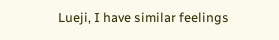Lueji, I have similar feelings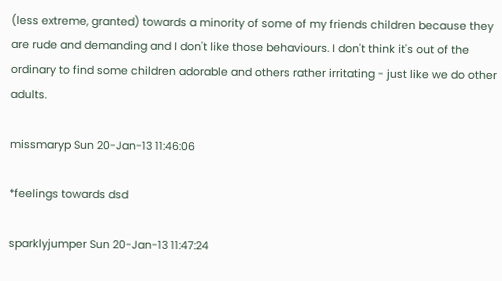(less extreme, granted) towards a minority of some of my friends children because they are rude and demanding and I don't like those behaviours. I don't think it's out of the ordinary to find some children adorable and others rather irritating - just like we do other adults.

missmaryp Sun 20-Jan-13 11:46:06

*feelings towards dsd

sparklyjumper Sun 20-Jan-13 11:47:24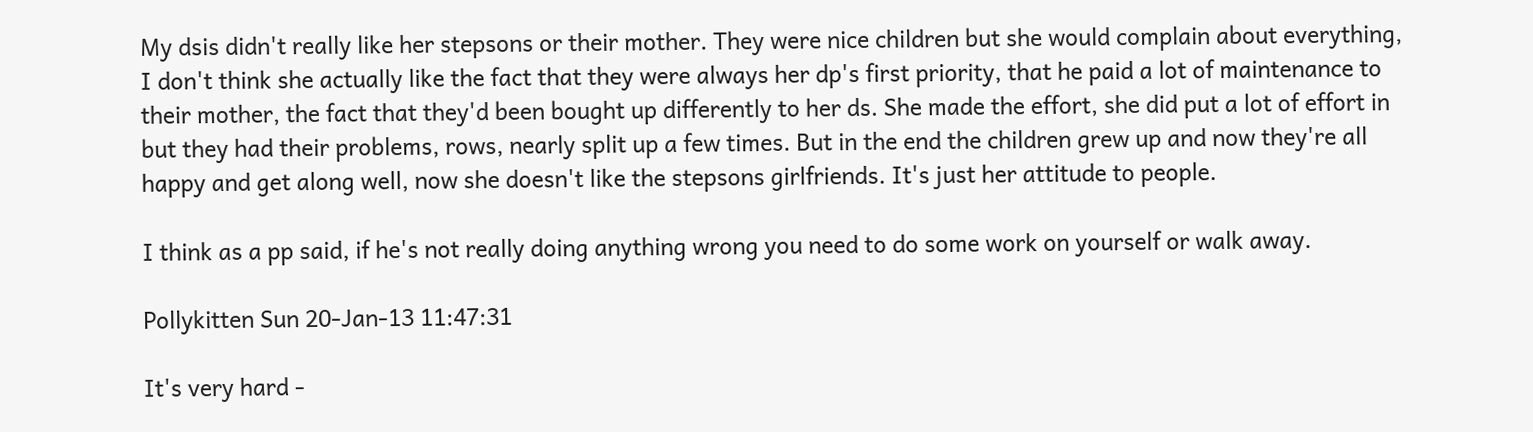My dsis didn't really like her stepsons or their mother. They were nice children but she would complain about everything, I don't think she actually like the fact that they were always her dp's first priority, that he paid a lot of maintenance to their mother, the fact that they'd been bought up differently to her ds. She made the effort, she did put a lot of effort in but they had their problems, rows, nearly split up a few times. But in the end the children grew up and now they're all happy and get along well, now she doesn't like the stepsons girlfriends. It's just her attitude to people.

I think as a pp said, if he's not really doing anything wrong you need to do some work on yourself or walk away.

Pollykitten Sun 20-Jan-13 11:47:31

It's very hard -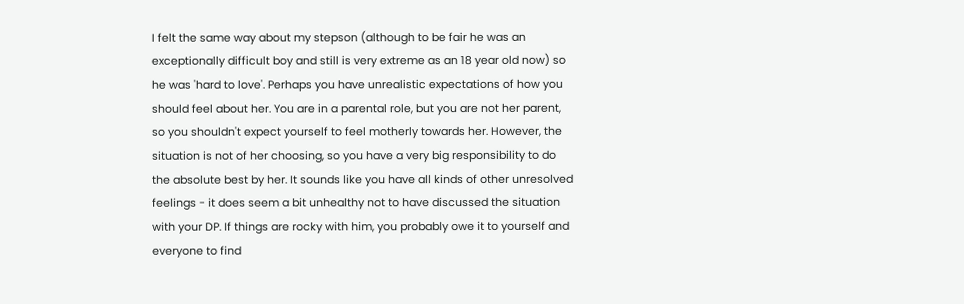I felt the same way about my stepson (although to be fair he was an exceptionally difficult boy and still is very extreme as an 18 year old now) so he was 'hard to love'. Perhaps you have unrealistic expectations of how you should feel about her. You are in a parental role, but you are not her parent, so you shouldn't expect yourself to feel motherly towards her. However, the situation is not of her choosing, so you have a very big responsibility to do the absolute best by her. It sounds like you have all kinds of other unresolved feelings - it does seem a bit unhealthy not to have discussed the situation with your DP. If things are rocky with him, you probably owe it to yourself and everyone to find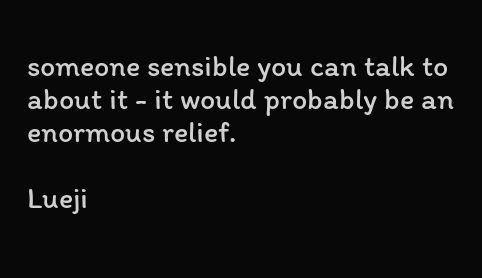someone sensible you can talk to about it - it would probably be an enormous relief.

Lueji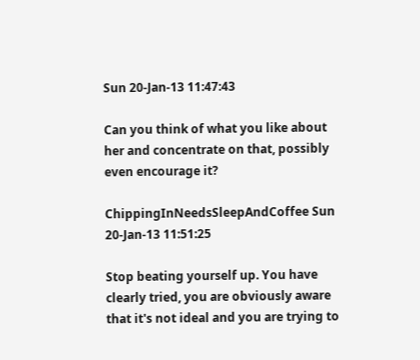Sun 20-Jan-13 11:47:43

Can you think of what you like about her and concentrate on that, possibly even encourage it?

ChippingInNeedsSleepAndCoffee Sun 20-Jan-13 11:51:25

Stop beating yourself up. You have clearly tried, you are obviously aware that it's not ideal and you are trying to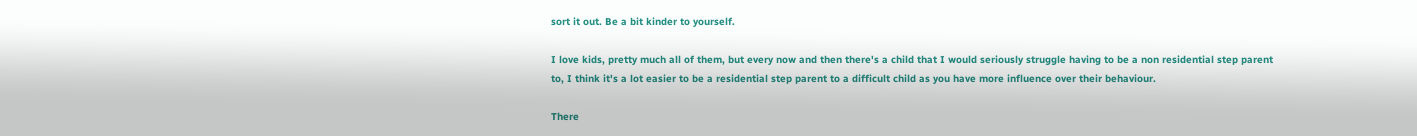sort it out. Be a bit kinder to yourself.

I love kids, pretty much all of them, but every now and then there's a child that I would seriously struggle having to be a non residential step parent to, I think it's a lot easier to be a residential step parent to a difficult child as you have more influence over their behaviour.

There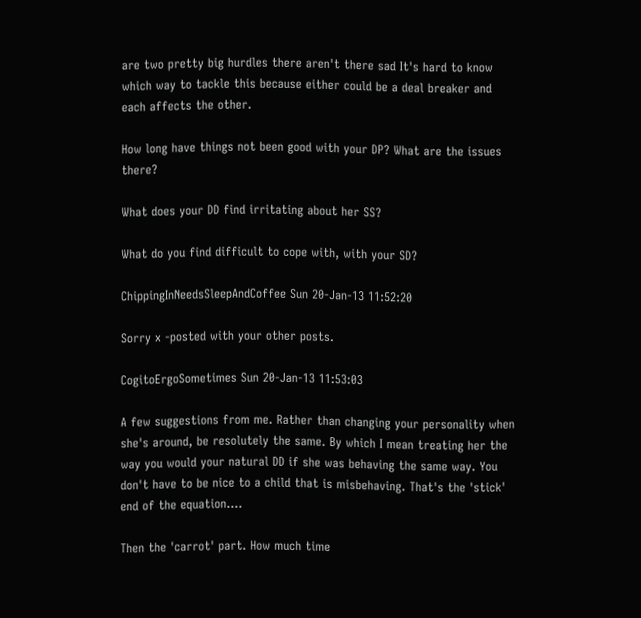are two pretty big hurdles there aren't there sad It's hard to know which way to tackle this because either could be a deal breaker and each affects the other.

How long have things not been good with your DP? What are the issues there?

What does your DD find irritating about her SS?

What do you find difficult to cope with, with your SD?

ChippingInNeedsSleepAndCoffee Sun 20-Jan-13 11:52:20

Sorry x -posted with your other posts.

CogitoErgoSometimes Sun 20-Jan-13 11:53:03

A few suggestions from me. Rather than changing your personality when she's around, be resolutely the same. By which I mean treating her the way you would your natural DD if she was behaving the same way. You don't have to be nice to a child that is misbehaving. That's the 'stick' end of the equation....

Then the 'carrot' part. How much time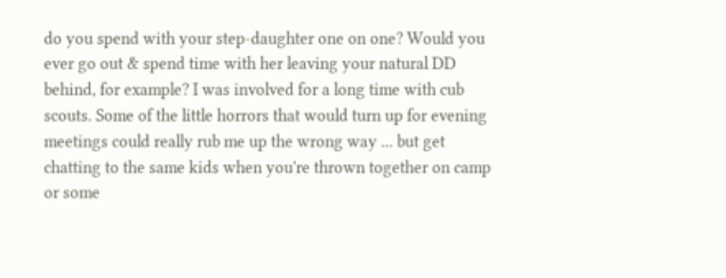do you spend with your step-daughter one on one? Would you ever go out & spend time with her leaving your natural DD behind, for example? I was involved for a long time with cub scouts. Some of the little horrors that would turn up for evening meetings could really rub me up the wrong way ... but get chatting to the same kids when you're thrown together on camp or some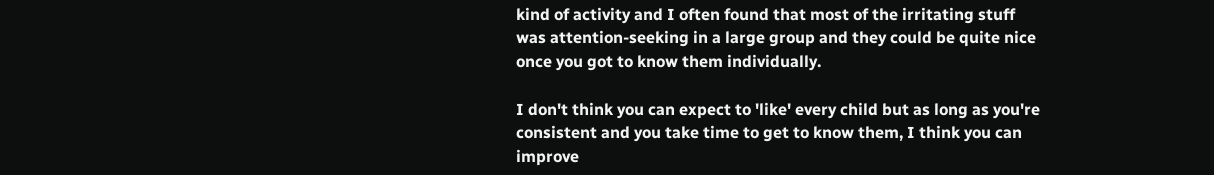kind of activity and I often found that most of the irritating stuff was attention-seeking in a large group and they could be quite nice once you got to know them individually.

I don't think you can expect to 'like' every child but as long as you're consistent and you take time to get to know them, I think you can improve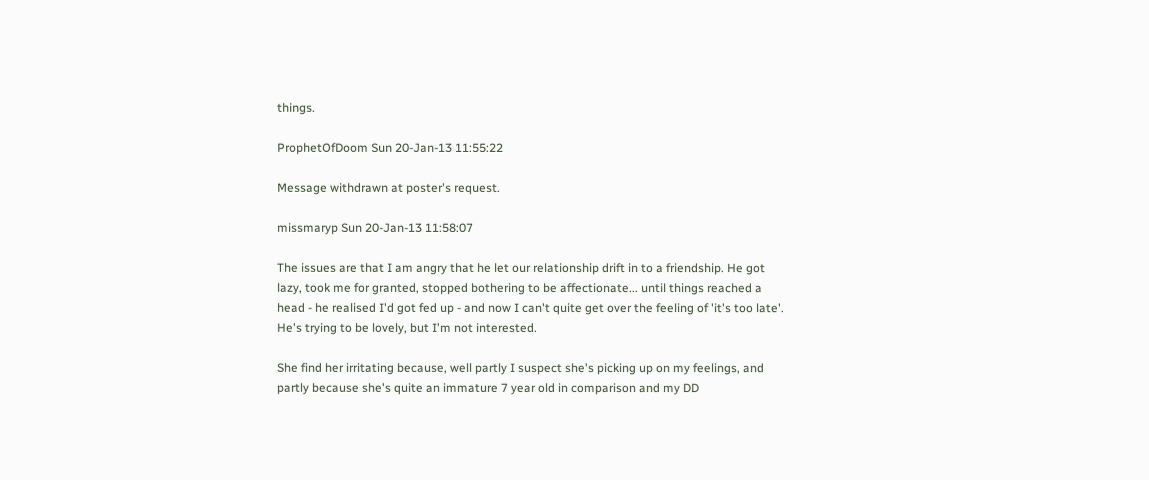things.

ProphetOfDoom Sun 20-Jan-13 11:55:22

Message withdrawn at poster's request.

missmaryp Sun 20-Jan-13 11:58:07

The issues are that I am angry that he let our relationship drift in to a friendship. He got lazy, took me for granted, stopped bothering to be affectionate... until things reached a head - he realised I'd got fed up - and now I can't quite get over the feeling of 'it's too late'. He's trying to be lovely, but I'm not interested.

She find her irritating because, well partly I suspect she's picking up on my feelings, and partly because she's quite an immature 7 year old in comparison and my DD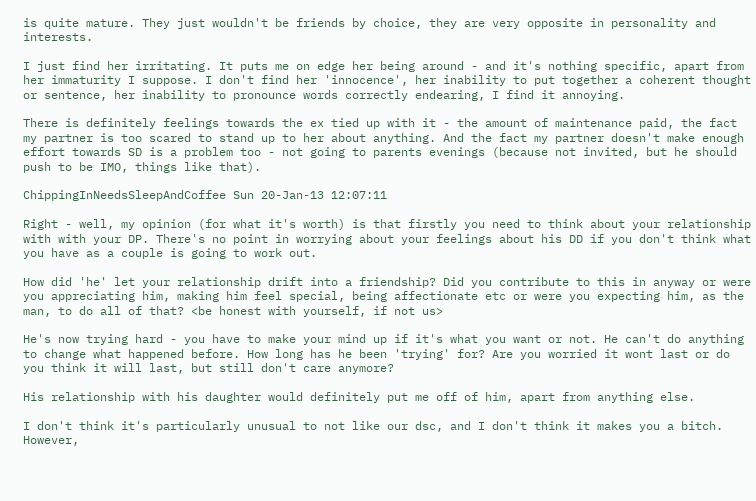is quite mature. They just wouldn't be friends by choice, they are very opposite in personality and interests.

I just find her irritating. It puts me on edge her being around - and it's nothing specific, apart from her immaturity I suppose. I don't find her 'innocence', her inability to put together a coherent thought or sentence, her inability to pronounce words correctly endearing, I find it annoying.

There is definitely feelings towards the ex tied up with it - the amount of maintenance paid, the fact my partner is too scared to stand up to her about anything. And the fact my partner doesn't make enough effort towards SD is a problem too - not going to parents evenings (because not invited, but he should push to be IMO, things like that).

ChippingInNeedsSleepAndCoffee Sun 20-Jan-13 12:07:11

Right - well, my opinion (for what it's worth) is that firstly you need to think about your relationship with with your DP. There's no point in worrying about your feelings about his DD if you don't think what you have as a couple is going to work out.

How did 'he' let your relationship drift into a friendship? Did you contribute to this in anyway or were you appreciating him, making him feel special, being affectionate etc or were you expecting him, as the man, to do all of that? <be honest with yourself, if not us>

He's now trying hard - you have to make your mind up if it's what you want or not. He can't do anything to change what happened before. How long has he been 'trying' for? Are you worried it wont last or do you think it will last, but still don't care anymore?

His relationship with his daughter would definitely put me off of him, apart from anything else.

I don't think it's particularly unusual to not like our dsc, and I don't think it makes you a bitch. However,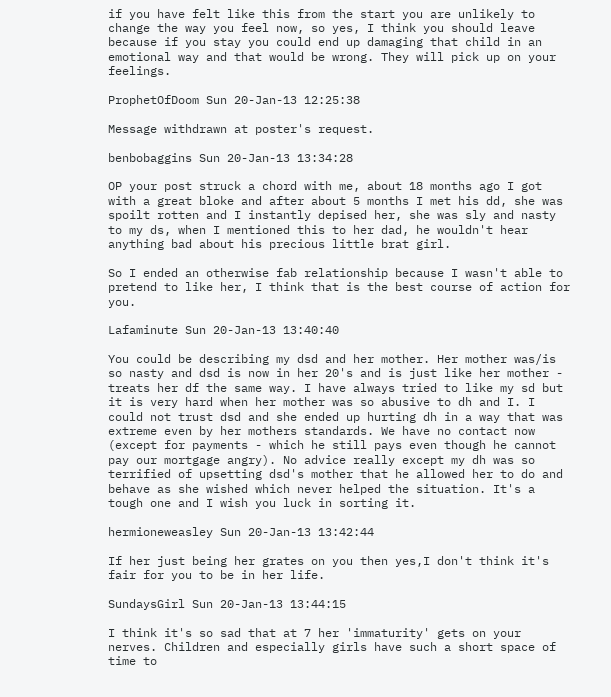if you have felt like this from the start you are unlikely to change the way you feel now, so yes, I think you should leave because if you stay you could end up damaging that child in an emotional way and that would be wrong. They will pick up on your feelings.

ProphetOfDoom Sun 20-Jan-13 12:25:38

Message withdrawn at poster's request.

benbobaggins Sun 20-Jan-13 13:34:28

OP your post struck a chord with me, about 18 months ago I got with a great bloke and after about 5 months I met his dd, she was spoilt rotten and I instantly depised her, she was sly and nasty to my ds, when I mentioned this to her dad, he wouldn't hear anything bad about his precious little brat girl.

So I ended an otherwise fab relationship because I wasn't able to pretend to like her, I think that is the best course of action for you.

Lafaminute Sun 20-Jan-13 13:40:40

You could be describing my dsd and her mother. Her mother was/is so nasty and dsd is now in her 20's and is just like her mother - treats her df the same way. I have always tried to like my sd but it is very hard when her mother was so abusive to dh and I. I could not trust dsd and she ended up hurting dh in a way that was extreme even by her mothers standards. We have no contact now (except for payments - which he still pays even though he cannot pay our mortgage angry). No advice really except my dh was so terrified of upsetting dsd's mother that he allowed her to do and behave as she wished which never helped the situation. It's a tough one and I wish you luck in sorting it.

hermioneweasley Sun 20-Jan-13 13:42:44

If her just being her grates on you then yes,I don't think it's fair for you to be in her life.

SundaysGirl Sun 20-Jan-13 13:44:15

I think it's so sad that at 7 her 'immaturity' gets on your nerves. Children and especially girls have such a short space of time to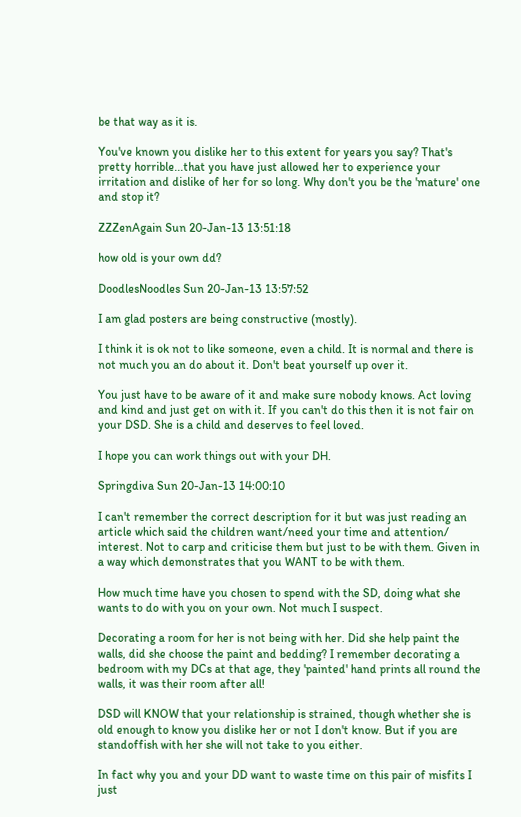be that way as it is.

You've known you dislike her to this extent for years you say? That's pretty horrible...that you have just allowed her to experience your irritation and dislike of her for so long. Why don't you be the 'mature' one and stop it?

ZZZenAgain Sun 20-Jan-13 13:51:18

how old is your own dd?

DoodlesNoodles Sun 20-Jan-13 13:57:52

I am glad posters are being constructive (mostly).

I think it is ok not to like someone, even a child. It is normal and there is not much you an do about it. Don't beat yourself up over it.

You just have to be aware of it and make sure nobody knows. Act loving and kind and just get on with it. If you can't do this then it is not fair on your DSD. She is a child and deserves to feel loved.

I hope you can work things out with your DH.

Springdiva Sun 20-Jan-13 14:00:10

I can't remember the correct description for it but was just reading an article which said the children want/need your time and attention/ interest. Not to carp and criticise them but just to be with them. Given in a way which demonstrates that you WANT to be with them.

How much time have you chosen to spend with the SD, doing what she wants to do with you on your own. Not much I suspect.

Decorating a room for her is not being with her. Did she help paint the walls, did she choose the paint and bedding? I remember decorating a bedroom with my DCs at that age, they 'painted' hand prints all round the walls, it was their room after all!

DSD will KNOW that your relationship is strained, though whether she is old enough to know you dislike her or not I don't know. But if you are standoffish with her she will not take to you either.

In fact why you and your DD want to waste time on this pair of misfits I just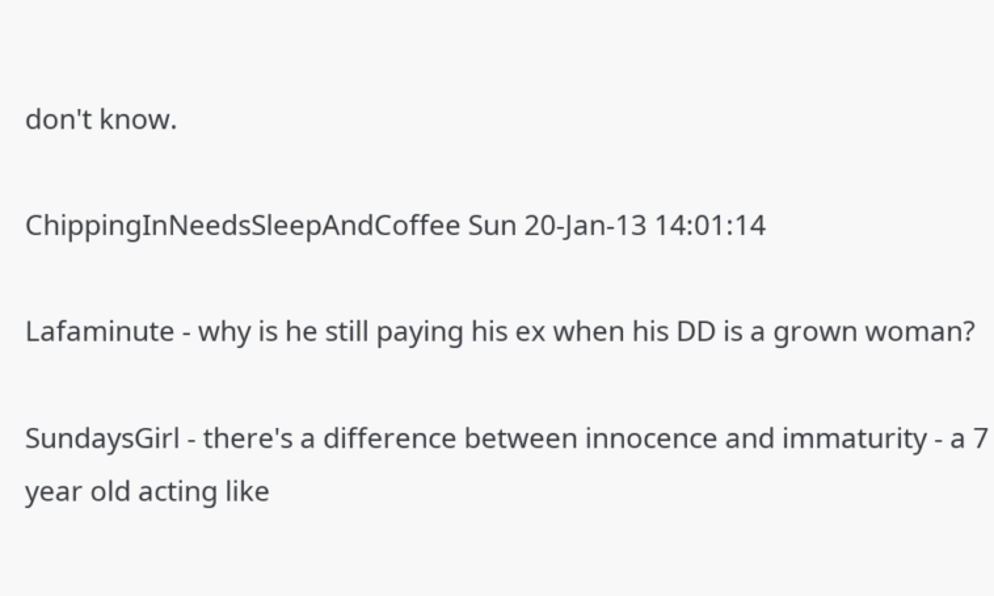don't know.

ChippingInNeedsSleepAndCoffee Sun 20-Jan-13 14:01:14

Lafaminute - why is he still paying his ex when his DD is a grown woman?

SundaysGirl - there's a difference between innocence and immaturity - a 7 year old acting like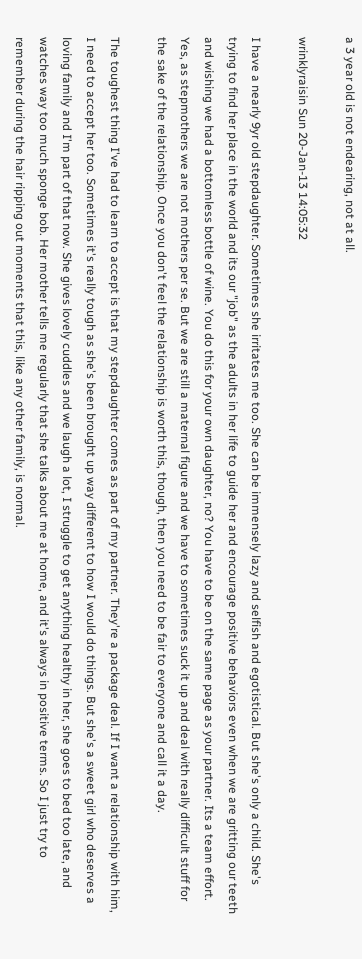a 3 year old is not endearing, not at all.

wrinklyraisin Sun 20-Jan-13 14:05:32

I have a nearly 9yr old stepdaughter. Sometimes she irritates me too. She can be immensely lazy and selfish and egotistical. But she's only a child. She's trying to find her place in the world and its our "job" as the adults in her life to guide her and encourage positive behaviors even when we are gritting our teeth and wishing we had a bottomless bottle of wine. You do this for your own daughter, no? You have to be on the same page as your partner. Its a team effort. Yes, as stepmothers we are not mothers per se. But we are still a maternal figure and we have to sometimes suck it up and deal with really difficult stuff for the sake of the relationship. Once you don't feel the relationship is worth this, though, then you need to be fair to everyone and call it a day.

The toughest thing I've had to learn to accept is that my stepdaughter comes as part of my partner. They're a package deal. If I want a relationship with him, I need to accept her too. Sometimes it's really tough as she's been brought up way different to how I would do things. But she's a sweet girl who deserves a loving family and I'm part of that now. She gives lovely cuddles and we laugh a lot, I struggle to get anything healthy in her, she goes to bed too late, and watches way too much sponge bob. Her mother tells me regularly that she talks about me at home, and it's always in positive terms. So I just try to remember during the hair ripping out moments that this, like any other family, is normal.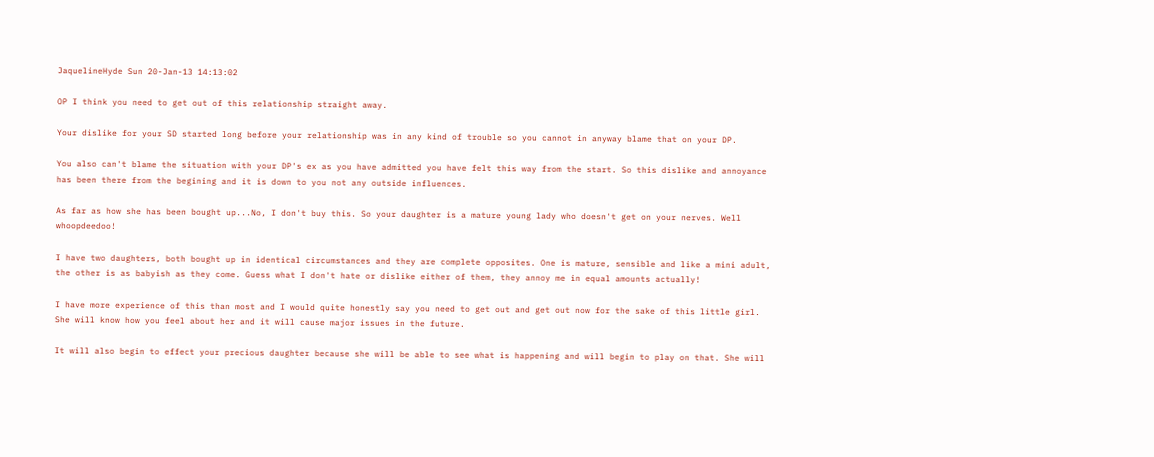JaquelineHyde Sun 20-Jan-13 14:13:02

OP I think you need to get out of this relationship straight away.

Your dislike for your SD started long before your relationship was in any kind of trouble so you cannot in anyway blame that on your DP.

You also can't blame the situation with your DP's ex as you have admitted you have felt this way from the start. So this dislike and annoyance has been there from the begining and it is down to you not any outside influences.

As far as how she has been bought up...No, I don't buy this. So your daughter is a mature young lady who doesn't get on your nerves. Well whoopdeedoo!

I have two daughters, both bought up in identical circumstances and they are complete opposites. One is mature, sensible and like a mini adult, the other is as babyish as they come. Guess what I don't hate or dislike either of them, they annoy me in equal amounts actually!

I have more experience of this than most and I would quite honestly say you need to get out and get out now for the sake of this little girl. She will know how you feel about her and it will cause major issues in the future.

It will also begin to effect your precious daughter because she will be able to see what is happening and will begin to play on that. She will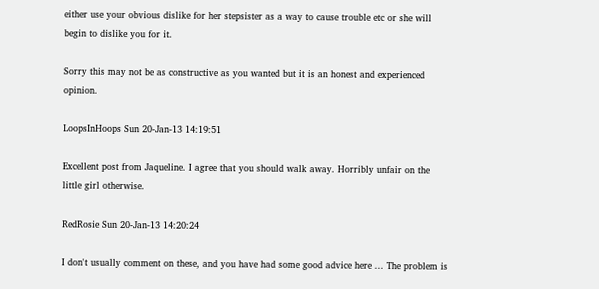either use your obvious dislike for her stepsister as a way to cause trouble etc or she will begin to dislike you for it.

Sorry this may not be as constructive as you wanted but it is an honest and experienced opinion.

LoopsInHoops Sun 20-Jan-13 14:19:51

Excellent post from Jaqueline. I agree that you should walk away. Horribly unfair on the little girl otherwise.

RedRosie Sun 20-Jan-13 14:20:24

I don't usually comment on these, and you have had some good advice here ... The problem is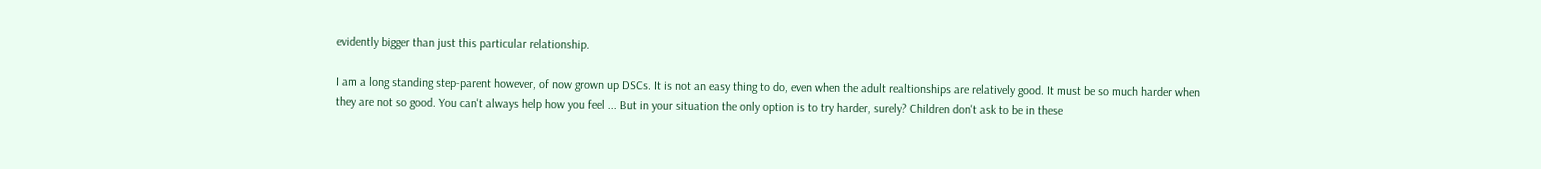evidently bigger than just this particular relationship.

I am a long standing step-parent however, of now grown up DSCs. It is not an easy thing to do, even when the adult realtionships are relatively good. It must be so much harder when they are not so good. You can't always help how you feel ... But in your situation the only option is to try harder, surely? Children don't ask to be in these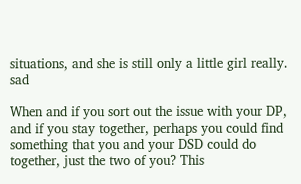situations, and she is still only a little girl really. sad

When and if you sort out the issue with your DP, and if you stay together, perhaps you could find something that you and your DSD could do together, just the two of you? This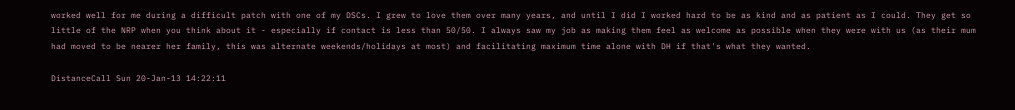worked well for me during a difficult patch with one of my DSCs. I grew to love them over many years, and until I did I worked hard to be as kind and as patient as I could. They get so little of the NRP when you think about it - especially if contact is less than 50/50. I always saw my job as making them feel as welcome as possible when they were with us (as their mum had moved to be nearer her family, this was alternate weekends/holidays at most) and facilitating maximum time alone with DH if that's what they wanted.

DistanceCall Sun 20-Jan-13 14:22:11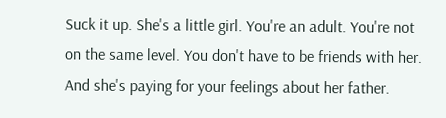Suck it up. She's a little girl. You're an adult. You're not on the same level. You don't have to be friends with her. And she's paying for your feelings about her father.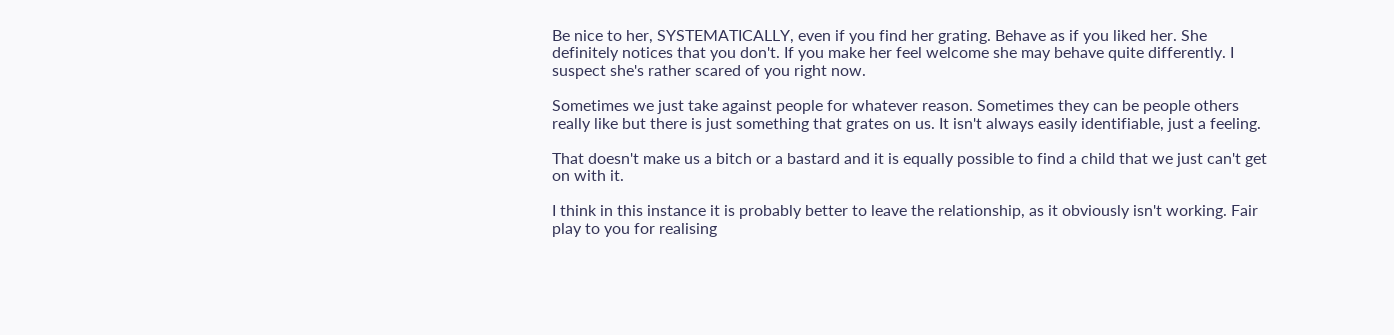Be nice to her, SYSTEMATICALLY, even if you find her grating. Behave as if you liked her. She definitely notices that you don't. If you make her feel welcome she may behave quite differently. I suspect she's rather scared of you right now.

Sometimes we just take against people for whatever reason. Sometimes they can be people others really like but there is just something that grates on us. It isn't always easily identifiable, just a feeling.

That doesn't make us a bitch or a bastard and it is equally possible to find a child that we just can't get on with it.

I think in this instance it is probably better to leave the relationship, as it obviously isn't working. Fair play to you for realising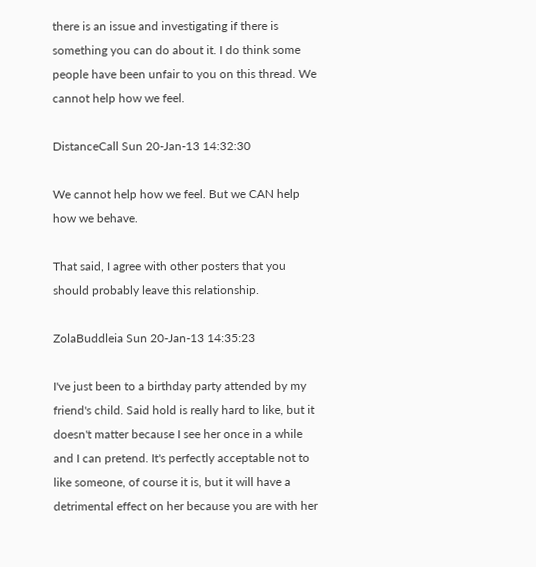there is an issue and investigating if there is something you can do about it. I do think some people have been unfair to you on this thread. We cannot help how we feel.

DistanceCall Sun 20-Jan-13 14:32:30

We cannot help how we feel. But we CAN help how we behave.

That said, I agree with other posters that you should probably leave this relationship.

ZolaBuddleia Sun 20-Jan-13 14:35:23

I've just been to a birthday party attended by my friend's child. Said hold is really hard to like, but it doesn't matter because I see her once in a while and I can pretend. It's perfectly acceptable not to like someone, of course it is, but it will have a detrimental effect on her because you are with her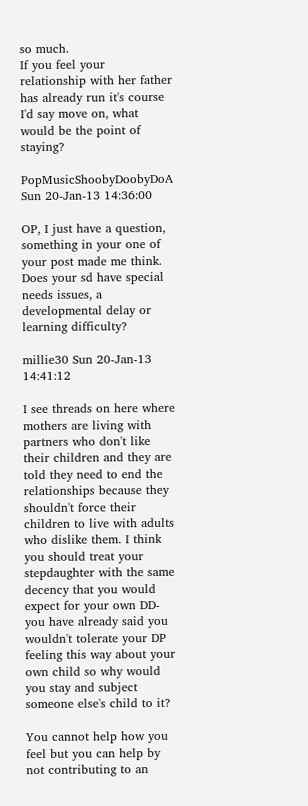so much.
If you feel your relationship with her father has already run it's course I'd say move on, what would be the point of staying?

PopMusicShoobyDoobyDoA Sun 20-Jan-13 14:36:00

OP, I just have a question, something in your one of your post made me think. Does your sd have special needs issues, a developmental delay or learning difficulty?

millie30 Sun 20-Jan-13 14:41:12

I see threads on here where mothers are living with partners who don't like their children and they are told they need to end the relationships because they shouldn't force their children to live with adults who dislike them. I think you should treat your stepdaughter with the same decency that you would expect for your own DD- you have already said you wouldn't tolerate your DP feeling this way about your own child so why would you stay and subject someone else's child to it?

You cannot help how you feel but you can help by not contributing to an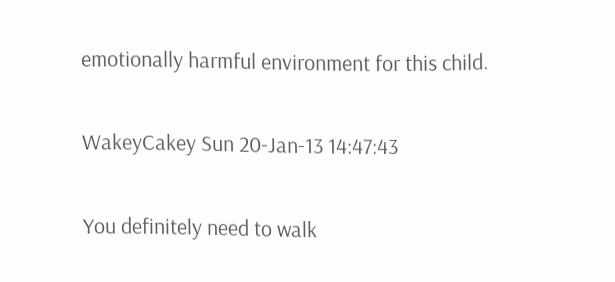emotionally harmful environment for this child.

WakeyCakey Sun 20-Jan-13 14:47:43

You definitely need to walk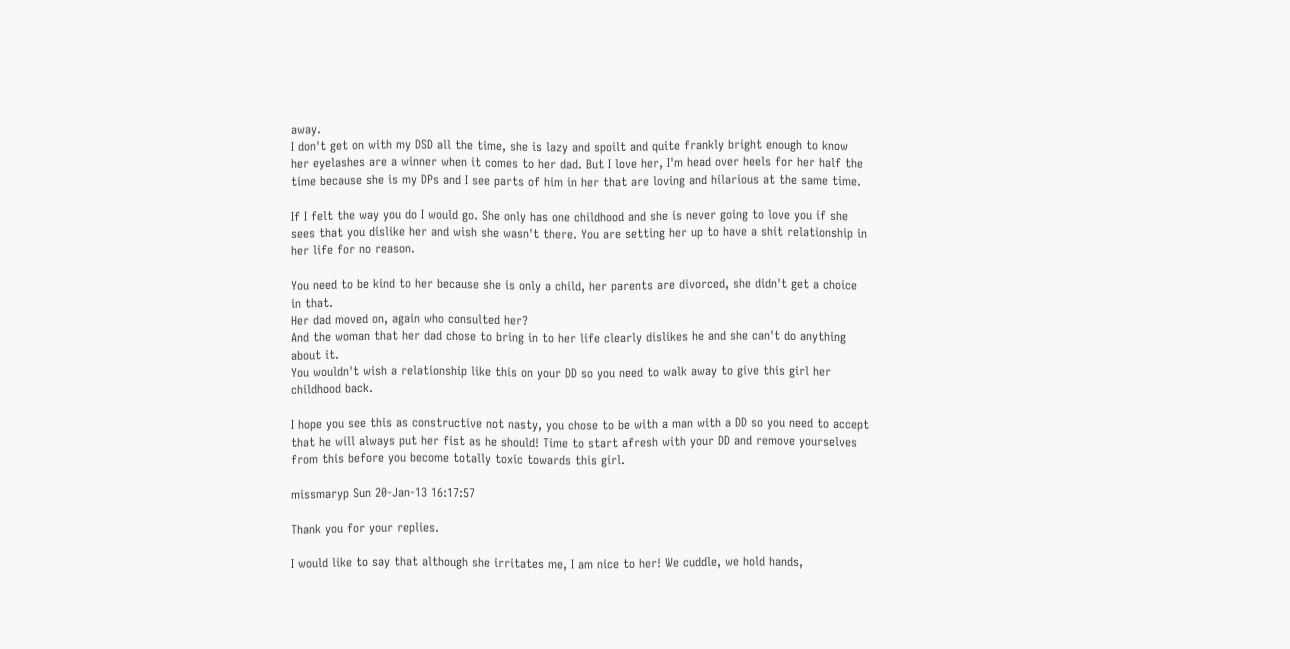away.
I don't get on with my DSD all the time, she is lazy and spoilt and quite frankly bright enough to know her eyelashes are a winner when it comes to her dad. But I love her, I'm head over heels for her half the time because she is my DPs and I see parts of him in her that are loving and hilarious at the same time.

If I felt the way you do I would go. She only has one childhood and she is never going to love you if she sees that you dislike her and wish she wasn't there. You are setting her up to have a shit relationship in her life for no reason.

You need to be kind to her because she is only a child, her parents are divorced, she didn't get a choice in that.
Her dad moved on, again who consulted her?
And the woman that her dad chose to bring in to her life clearly dislikes he and she can't do anything about it.
You wouldn't wish a relationship like this on your DD so you need to walk away to give this girl her childhood back.

I hope you see this as constructive not nasty, you chose to be with a man with a DD so you need to accept that he will always put her fist as he should! Time to start afresh with your DD and remove yourselves from this before you become totally toxic towards this girl.

missmaryp Sun 20-Jan-13 16:17:57

Thank you for your replies.

I would like to say that although she irritates me, I am nice to her! We cuddle, we hold hands,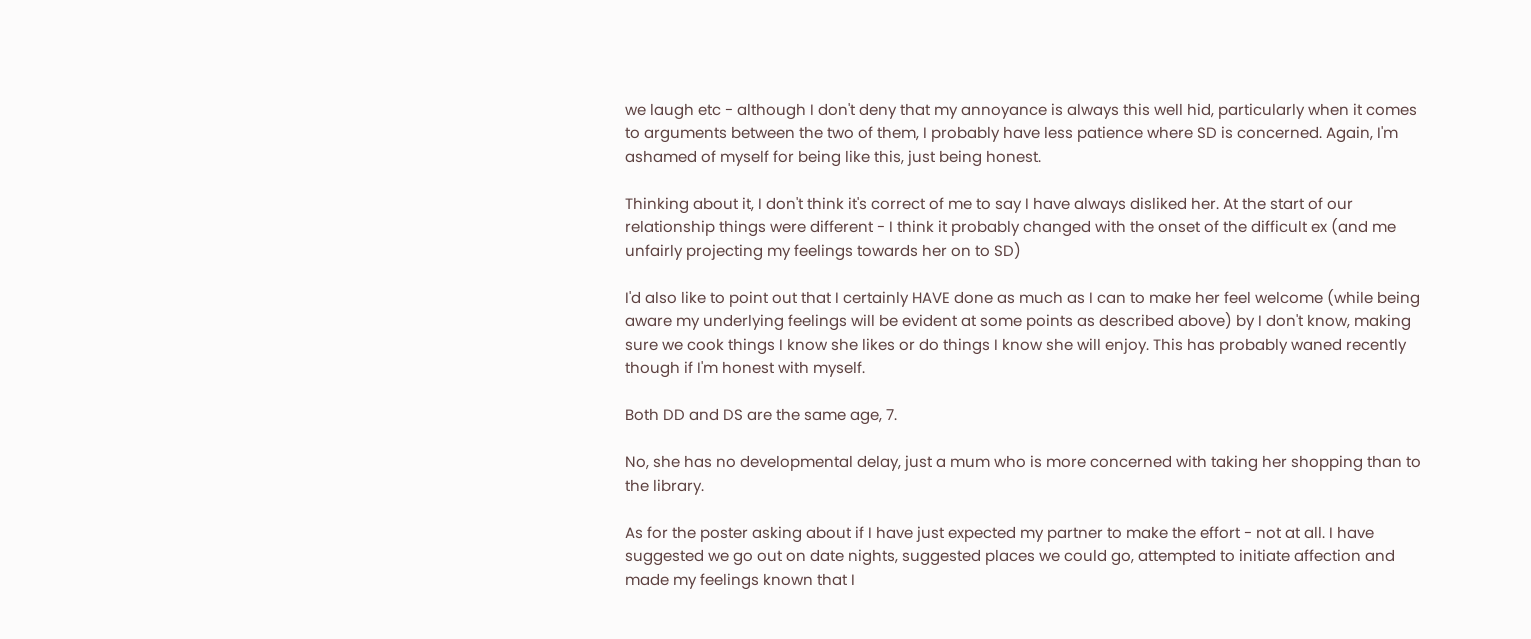we laugh etc - although I don't deny that my annoyance is always this well hid, particularly when it comes to arguments between the two of them, I probably have less patience where SD is concerned. Again, I'm ashamed of myself for being like this, just being honest.

Thinking about it, I don't think it's correct of me to say I have always disliked her. At the start of our relationship things were different - I think it probably changed with the onset of the difficult ex (and me unfairly projecting my feelings towards her on to SD)

I'd also like to point out that I certainly HAVE done as much as I can to make her feel welcome (while being aware my underlying feelings will be evident at some points as described above) by I don't know, making sure we cook things I know she likes or do things I know she will enjoy. This has probably waned recently though if I'm honest with myself.

Both DD and DS are the same age, 7.

No, she has no developmental delay, just a mum who is more concerned with taking her shopping than to the library.

As for the poster asking about if I have just expected my partner to make the effort - not at all. I have suggested we go out on date nights, suggested places we could go, attempted to initiate affection and made my feelings known that I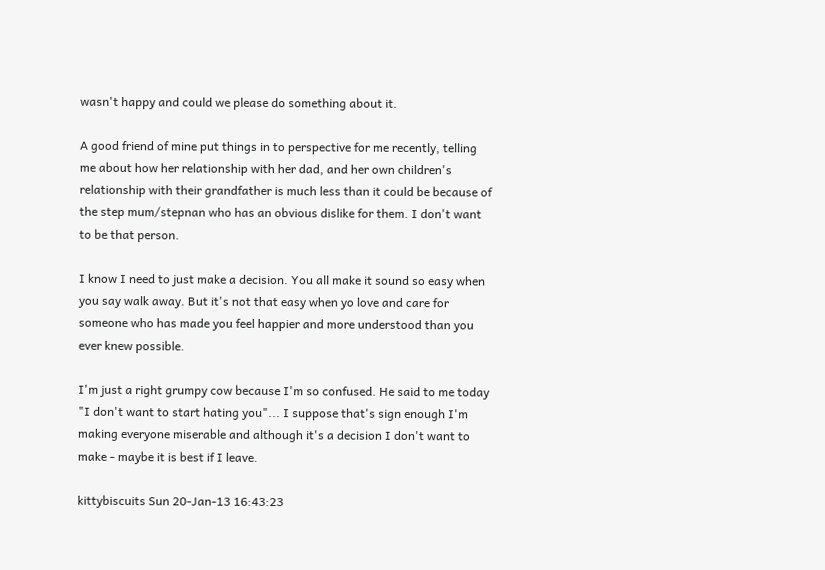wasn't happy and could we please do something about it.

A good friend of mine put things in to perspective for me recently, telling me about how her relationship with her dad, and her own children's relationship with their grandfather is much less than it could be because of the step mum/stepnan who has an obvious dislike for them. I don't want to be that person.

I know I need to just make a decision. You all make it sound so easy when you say walk away. But it's not that easy when yo love and care for someone who has made you feel happier and more understood than you ever knew possible.

I'm just a right grumpy cow because I'm so confused. He said to me today "I don't want to start hating you"... I suppose that's sign enough I'm making everyone miserable and although it's a decision I don't want to make - maybe it is best if I leave.

kittybiscuits Sun 20-Jan-13 16:43:23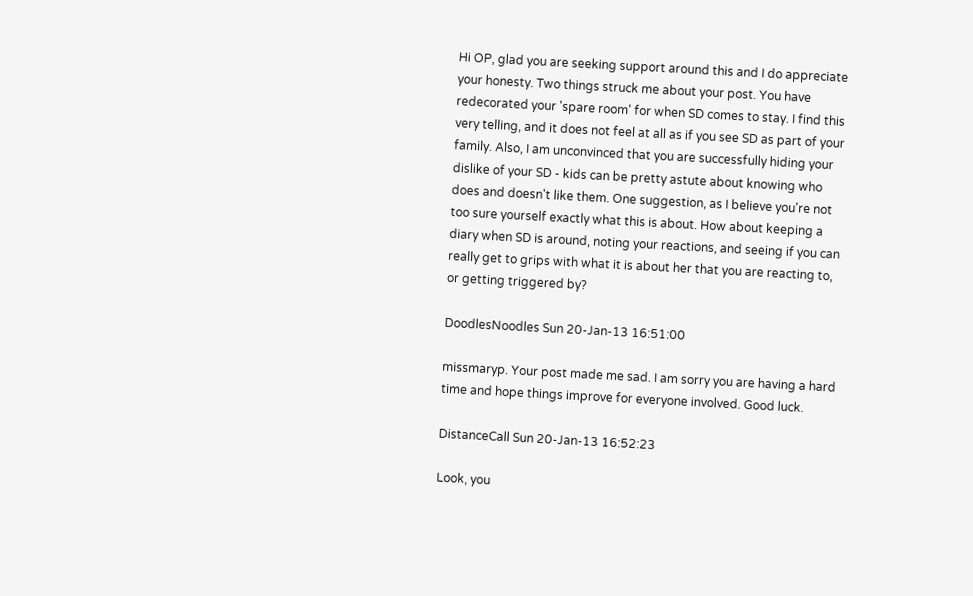Hi OP, glad you are seeking support around this and I do appreciate your honesty. Two things struck me about your post. You have redecorated your 'spare room' for when SD comes to stay. I find this very telling, and it does not feel at all as if you see SD as part of your family. Also, I am unconvinced that you are successfully hiding your dislike of your SD - kids can be pretty astute about knowing who does and doesn't like them. One suggestion, as I believe you're not too sure yourself exactly what this is about. How about keeping a diary when SD is around, noting your reactions, and seeing if you can really get to grips with what it is about her that you are reacting to, or getting triggered by?

DoodlesNoodles Sun 20-Jan-13 16:51:00

missmaryp. Your post made me sad. I am sorry you are having a hard time and hope things improve for everyone involved. Good luck.

DistanceCall Sun 20-Jan-13 16:52:23

Look, you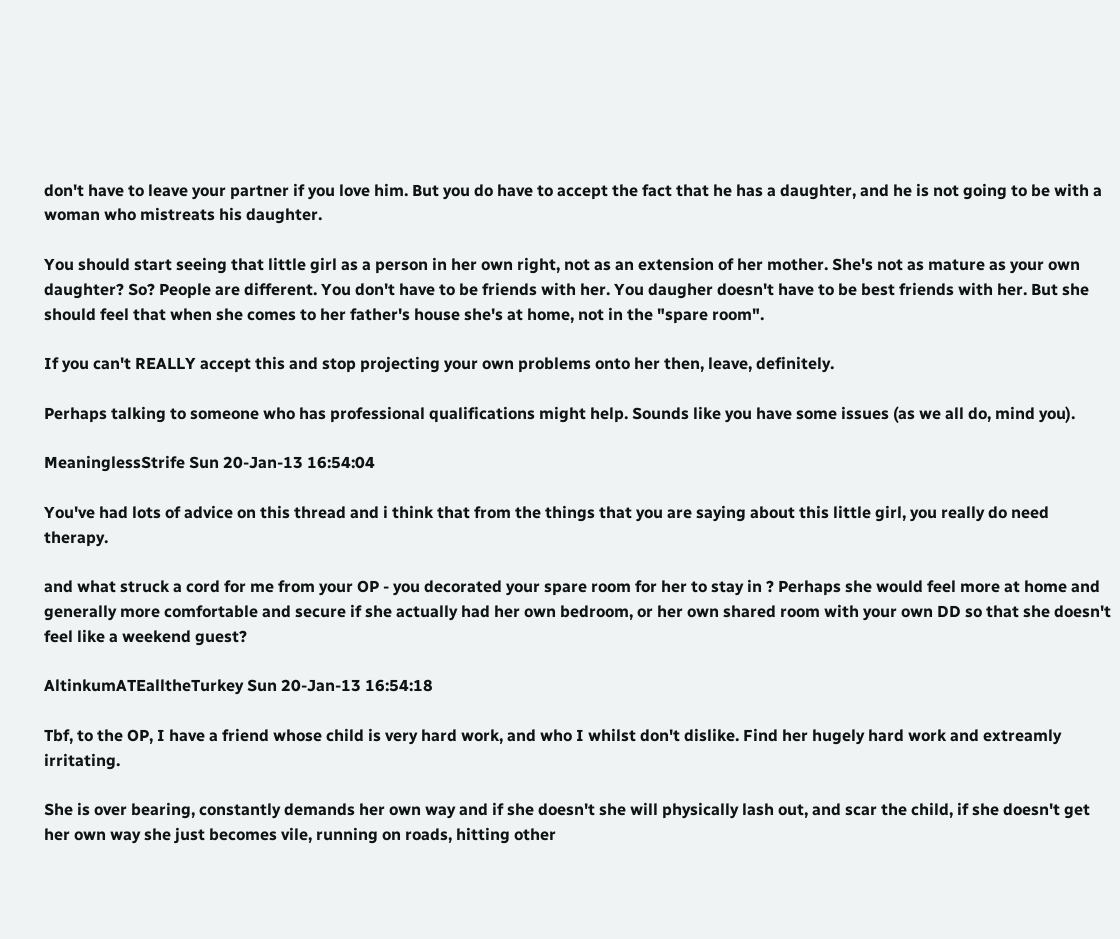don't have to leave your partner if you love him. But you do have to accept the fact that he has a daughter, and he is not going to be with a woman who mistreats his daughter.

You should start seeing that little girl as a person in her own right, not as an extension of her mother. She's not as mature as your own daughter? So? People are different. You don't have to be friends with her. You daugher doesn't have to be best friends with her. But she should feel that when she comes to her father's house she's at home, not in the "spare room".

If you can't REALLY accept this and stop projecting your own problems onto her then, leave, definitely.

Perhaps talking to someone who has professional qualifications might help. Sounds like you have some issues (as we all do, mind you).

MeaninglessStrife Sun 20-Jan-13 16:54:04

You've had lots of advice on this thread and i think that from the things that you are saying about this little girl, you really do need therapy.

and what struck a cord for me from your OP - you decorated your spare room for her to stay in ? Perhaps she would feel more at home and generally more comfortable and secure if she actually had her own bedroom, or her own shared room with your own DD so that she doesn't feel like a weekend guest?

AltinkumATEalltheTurkey Sun 20-Jan-13 16:54:18

Tbf, to the OP, I have a friend whose child is very hard work, and who I whilst don't dislike. Find her hugely hard work and extreamly irritating.

She is over bearing, constantly demands her own way and if she doesn't she will physically lash out, and scar the child, if she doesn't get her own way she just becomes vile, running on roads, hitting other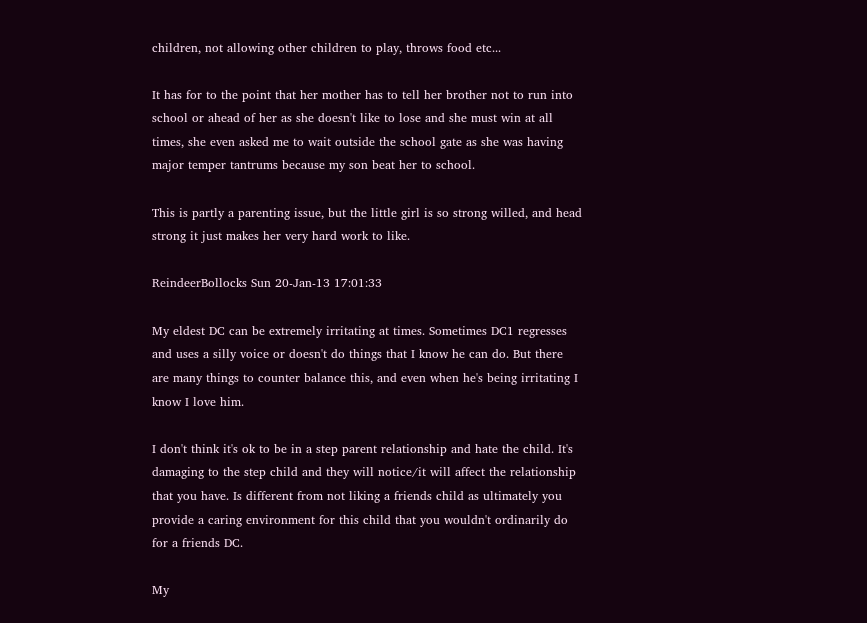children, not allowing other children to play, throws food etc...

It has for to the point that her mother has to tell her brother not to run into school or ahead of her as she doesn't like to lose and she must win at all times, she even asked me to wait outside the school gate as she was having major temper tantrums because my son beat her to school.

This is partly a parenting issue, but the little girl is so strong willed, and head strong it just makes her very hard work to like.

ReindeerBollocks Sun 20-Jan-13 17:01:33

My eldest DC can be extremely irritating at times. Sometimes DC1 regresses and uses a silly voice or doesn't do things that I know he can do. But there are many things to counter balance this, and even when he's being irritating I know I love him.

I don't think it's ok to be in a step parent relationship and hate the child. It's damaging to the step child and they will notice/it will affect the relationship that you have. Is different from not liking a friends child as ultimately you provide a caring environment for this child that you wouldn't ordinarily do for a friends DC.

My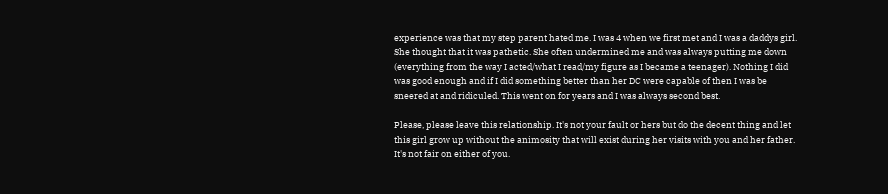experience was that my step parent hated me. I was 4 when we first met and I was a daddys girl. She thought that it was pathetic. She often undermined me and was always putting me down (everything from the way I acted/what I read/my figure as I became a teenager). Nothing I did was good enough and if I did something better than her DC were capable of then I was be sneered at and ridiculed. This went on for years and I was always second best.

Please, please leave this relationship. It's not your fault or hers but do the decent thing and let this girl grow up without the animosity that will exist during her visits with you and her father. It's not fair on either of you.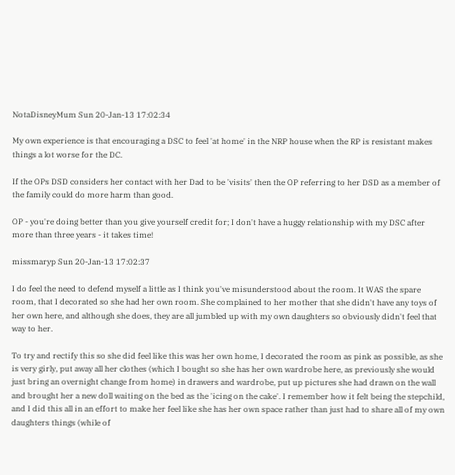NotaDisneyMum Sun 20-Jan-13 17:02:34

My own experience is that encouraging a DSC to feel 'at home' in the NRP house when the RP is resistant makes things a lot worse for the DC.

If the OPs DSD considers her contact with her Dad to be 'visits' then the OP referring to her DSD as a member of the family could do more harm than good.

OP - you're doing better than you give yourself credit for; I don't have a huggy relationship with my DSC after more than three years - it takes time!

missmaryp Sun 20-Jan-13 17:02:37

I do feel the need to defend myself a little as I think you've misunderstood about the room. It WAS the spare room, that I decorated so she had her own room. She complained to her mother that she didn't have any toys of her own here, and although she does, they are all jumbled up with my own daughters so obviously didn't feel that way to her.

To try and rectify this so she did feel like this was her own home, I decorated the room as pink as possible, as she is very girly, put away all her clothes (which I bought so she has her own wardrobe here, as previously she would just bring an overnight change from home) in drawers and wardrobe, put up pictures she had drawn on the wall and brought her a new doll waiting on the bed as the 'icing on the cake'. I remember how it felt being the stepchild, and I did this all in an effort to make her feel like she has her own space rather than just had to share all of my own daughters things (while of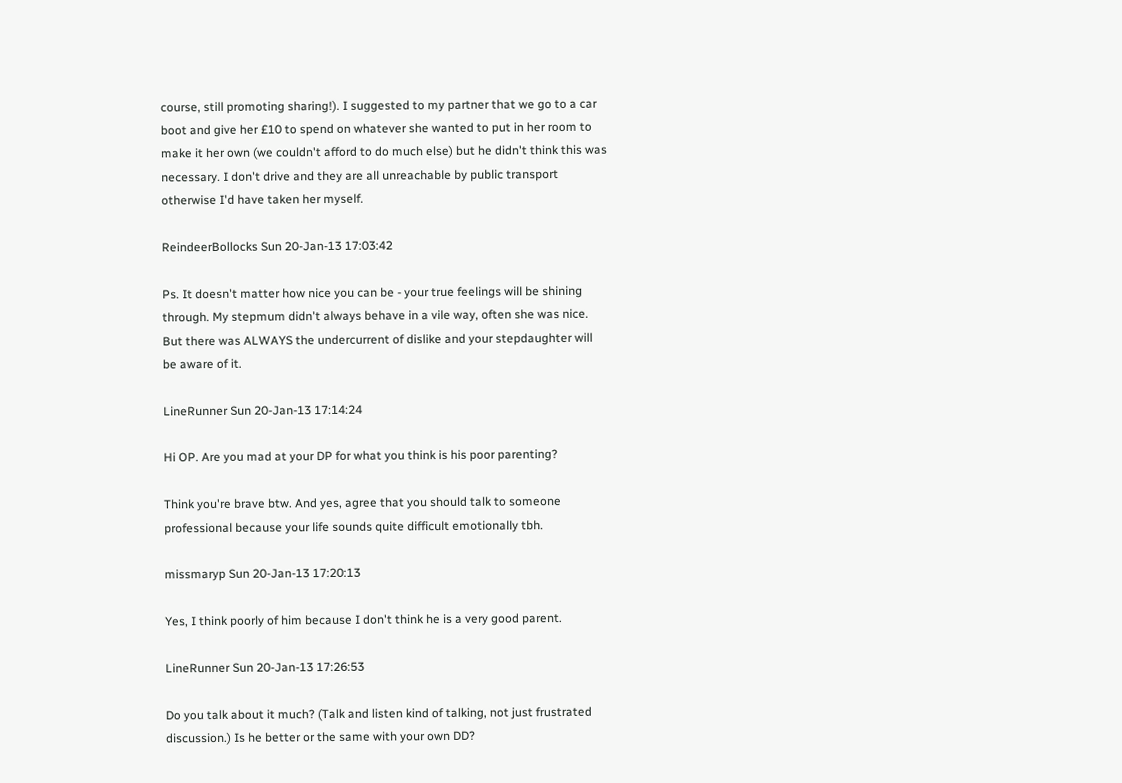course, still promoting sharing!). I suggested to my partner that we go to a car boot and give her £10 to spend on whatever she wanted to put in her room to make it her own (we couldn't afford to do much else) but he didn't think this was necessary. I don't drive and they are all unreachable by public transport otherwise I'd have taken her myself.

ReindeerBollocks Sun 20-Jan-13 17:03:42

Ps. It doesn't matter how nice you can be - your true feelings will be shining through. My stepmum didn't always behave in a vile way, often she was nice. But there was ALWAYS the undercurrent of dislike and your stepdaughter will be aware of it.

LineRunner Sun 20-Jan-13 17:14:24

Hi OP. Are you mad at your DP for what you think is his poor parenting?

Think you're brave btw. And yes, agree that you should talk to someone professional because your life sounds quite difficult emotionally tbh.

missmaryp Sun 20-Jan-13 17:20:13

Yes, I think poorly of him because I don't think he is a very good parent.

LineRunner Sun 20-Jan-13 17:26:53

Do you talk about it much? (Talk and listen kind of talking, not just frustrated discussion.) Is he better or the same with your own DD?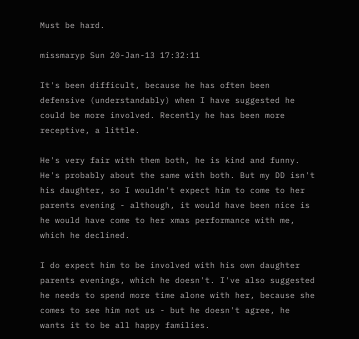Must be hard.

missmaryp Sun 20-Jan-13 17:32:11

It's been difficult, because he has often been defensive (understandably) when I have suggested he could be more involved. Recently he has been more receptive, a little.

He's very fair with them both, he is kind and funny. He's probably about the same with both. But my DD isn't his daughter, so I wouldn't expect him to come to her parents evening - although, it would have been nice is he would have come to her xmas performance with me, which he declined.

I do expect him to be involved with his own daughter parents evenings, which he doesn't. I've also suggested he needs to spend more time alone with her, because she comes to see him not us - but he doesn't agree, he wants it to be all happy families.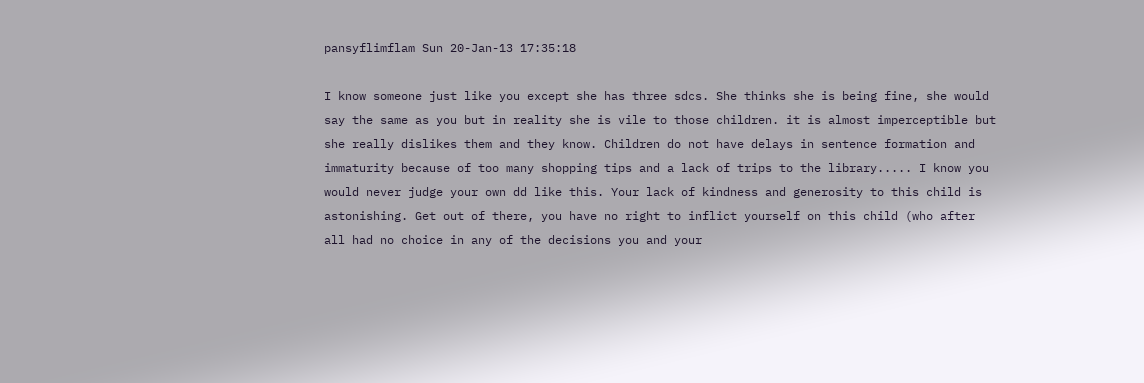pansyflimflam Sun 20-Jan-13 17:35:18

I know someone just like you except she has three sdcs. She thinks she is being fine, she would say the same as you but in reality she is vile to those children. it is almost imperceptible but she really dislikes them and they know. Children do not have delays in sentence formation and immaturity because of too many shopping tips and a lack of trips to the library..... I know you would never judge your own dd like this. Your lack of kindness and generosity to this child is astonishing. Get out of there, you have no right to inflict yourself on this child (who after all had no choice in any of the decisions you and your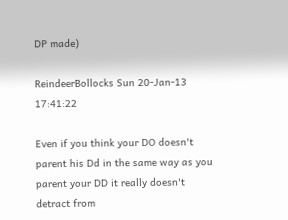DP made)

ReindeerBollocks Sun 20-Jan-13 17:41:22

Even if you think your DO doesn't parent his Dd in the same way as you parent your DD it really doesn't detract from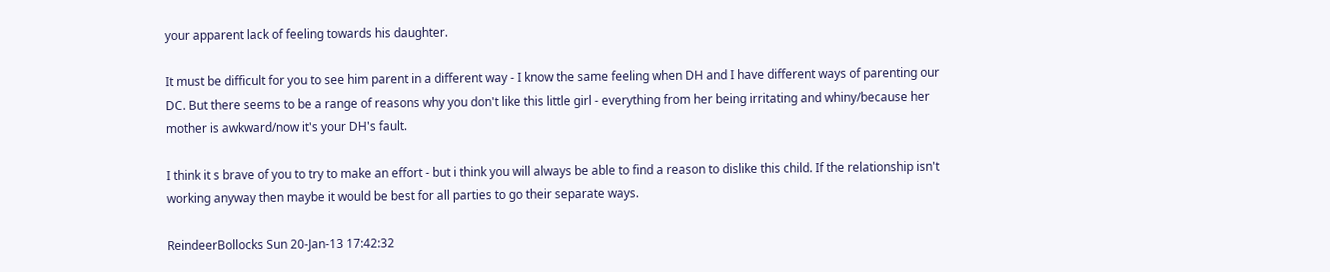your apparent lack of feeling towards his daughter.

It must be difficult for you to see him parent in a different way - I know the same feeling when DH and I have different ways of parenting our DC. But there seems to be a range of reasons why you don't like this little girl - everything from her being irritating and whiny/because her mother is awkward/now it's your DH's fault.

I think it s brave of you to try to make an effort - but i think you will always be able to find a reason to dislike this child. If the relationship isn't working anyway then maybe it would be best for all parties to go their separate ways.

ReindeerBollocks Sun 20-Jan-13 17:42:32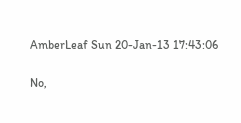AmberLeaf Sun 20-Jan-13 17:43:06

No,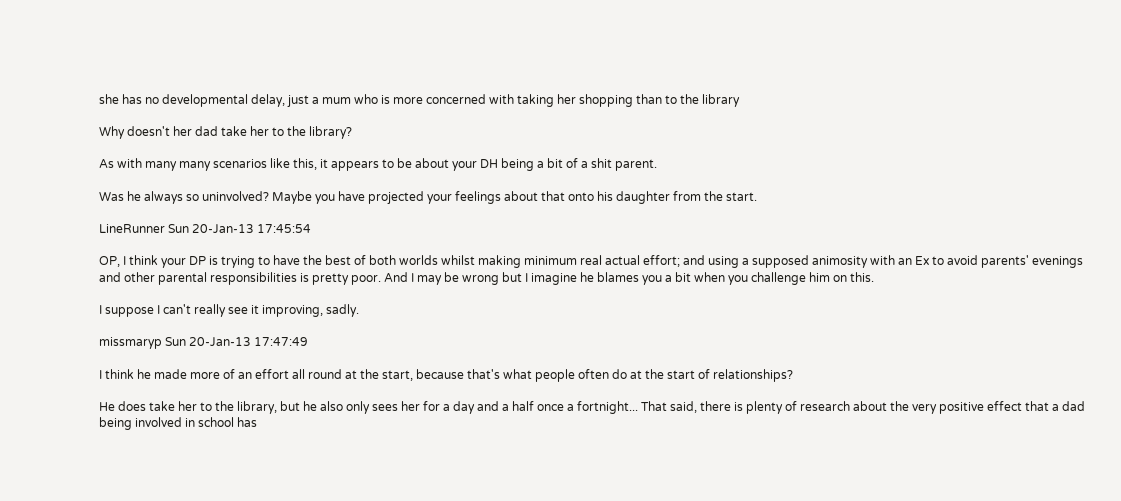she has no developmental delay, just a mum who is more concerned with taking her shopping than to the library

Why doesn't her dad take her to the library?

As with many many scenarios like this, it appears to be about your DH being a bit of a shit parent.

Was he always so uninvolved? Maybe you have projected your feelings about that onto his daughter from the start.

LineRunner Sun 20-Jan-13 17:45:54

OP, I think your DP is trying to have the best of both worlds whilst making minimum real actual effort; and using a supposed animosity with an Ex to avoid parents' evenings and other parental responsibilities is pretty poor. And I may be wrong but I imagine he blames you a bit when you challenge him on this.

I suppose I can't really see it improving, sadly.

missmaryp Sun 20-Jan-13 17:47:49

I think he made more of an effort all round at the start, because that's what people often do at the start of relationships?

He does take her to the library, but he also only sees her for a day and a half once a fortnight... That said, there is plenty of research about the very positive effect that a dad being involved in school has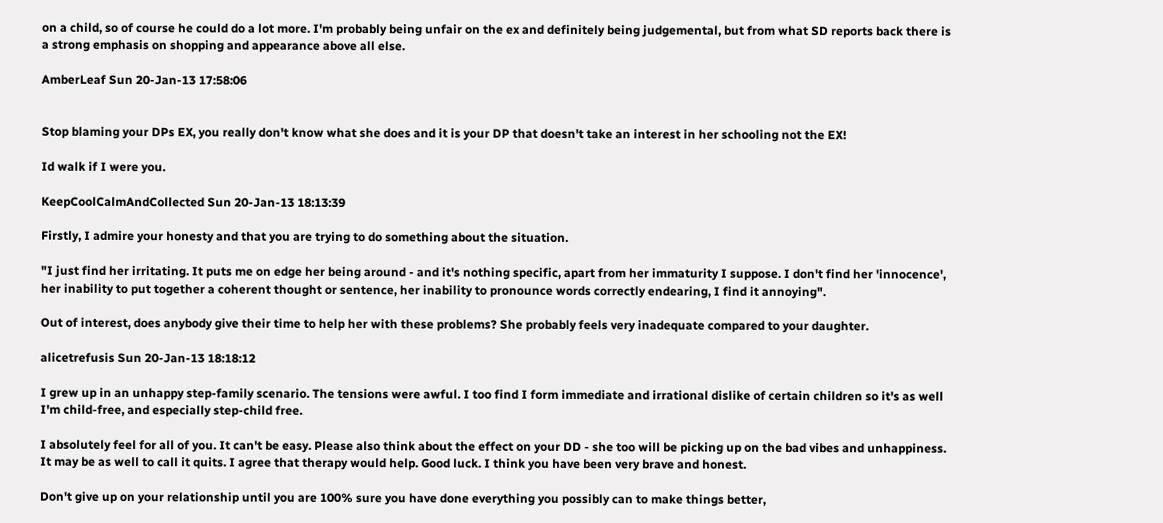on a child, so of course he could do a lot more. I'm probably being unfair on the ex and definitely being judgemental, but from what SD reports back there is a strong emphasis on shopping and appearance above all else.

AmberLeaf Sun 20-Jan-13 17:58:06


Stop blaming your DPs EX, you really don't know what she does and it is your DP that doesn't take an interest in her schooling not the EX!

Id walk if I were you.

KeepCoolCalmAndCollected Sun 20-Jan-13 18:13:39

Firstly, I admire your honesty and that you are trying to do something about the situation.

"I just find her irritating. It puts me on edge her being around - and it's nothing specific, apart from her immaturity I suppose. I don't find her 'innocence', her inability to put together a coherent thought or sentence, her inability to pronounce words correctly endearing, I find it annoying".

Out of interest, does anybody give their time to help her with these problems? She probably feels very inadequate compared to your daughter.

alicetrefusis Sun 20-Jan-13 18:18:12

I grew up in an unhappy step-family scenario. The tensions were awful. I too find I form immediate and irrational dislike of certain children so it's as well I'm child-free, and especially step-child free.

I absolutely feel for all of you. It can't be easy. Please also think about the effect on your DD - she too will be picking up on the bad vibes and unhappiness. It may be as well to call it quits. I agree that therapy would help. Good luck. I think you have been very brave and honest.

Don't give up on your relationship until you are 100% sure you have done everything you possibly can to make things better,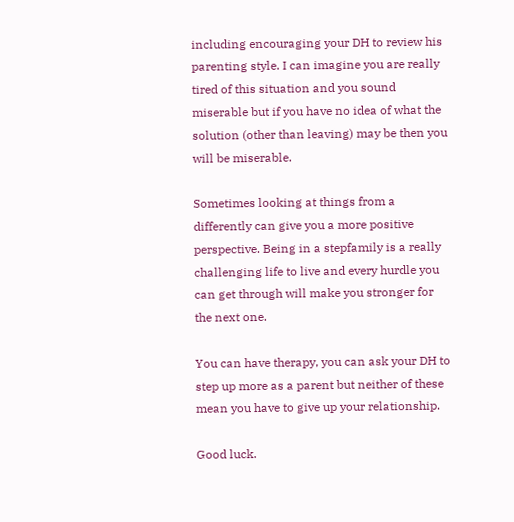including encouraging your DH to review his parenting style. I can imagine you are really tired of this situation and you sound miserable but if you have no idea of what the solution (other than leaving) may be then you will be miserable.

Sometimes looking at things from a differently can give you a more positive perspective. Being in a stepfamily is a really challenging life to live and every hurdle you can get through will make you stronger for the next one.

You can have therapy, you can ask your DH to step up more as a parent but neither of these mean you have to give up your relationship.

Good luck.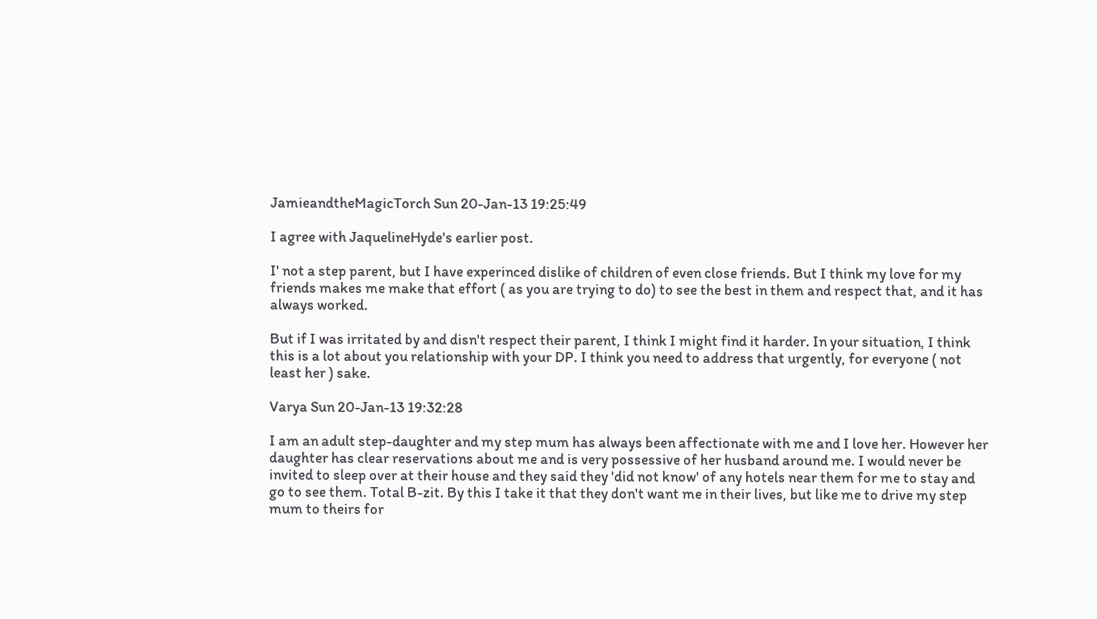JamieandtheMagicTorch Sun 20-Jan-13 19:25:49

I agree with JaquelineHyde's earlier post.

I' not a step parent, but I have experinced dislike of children of even close friends. But I think my love for my friends makes me make that effort ( as you are trying to do) to see the best in them and respect that, and it has always worked.

But if I was irritated by and disn't respect their parent, I think I might find it harder. In your situation, I think this is a lot about you relationship with your DP. I think you need to address that urgently, for everyone ( not least her ) sake.

Varya Sun 20-Jan-13 19:32:28

I am an adult step-daughter and my step mum has always been affectionate with me and I love her. However her daughter has clear reservations about me and is very possessive of her husband around me. I would never be invited to sleep over at their house and they said they 'did not know' of any hotels near them for me to stay and go to see them. Total B-zit. By this I take it that they don't want me in their lives, but like me to drive my step mum to theirs for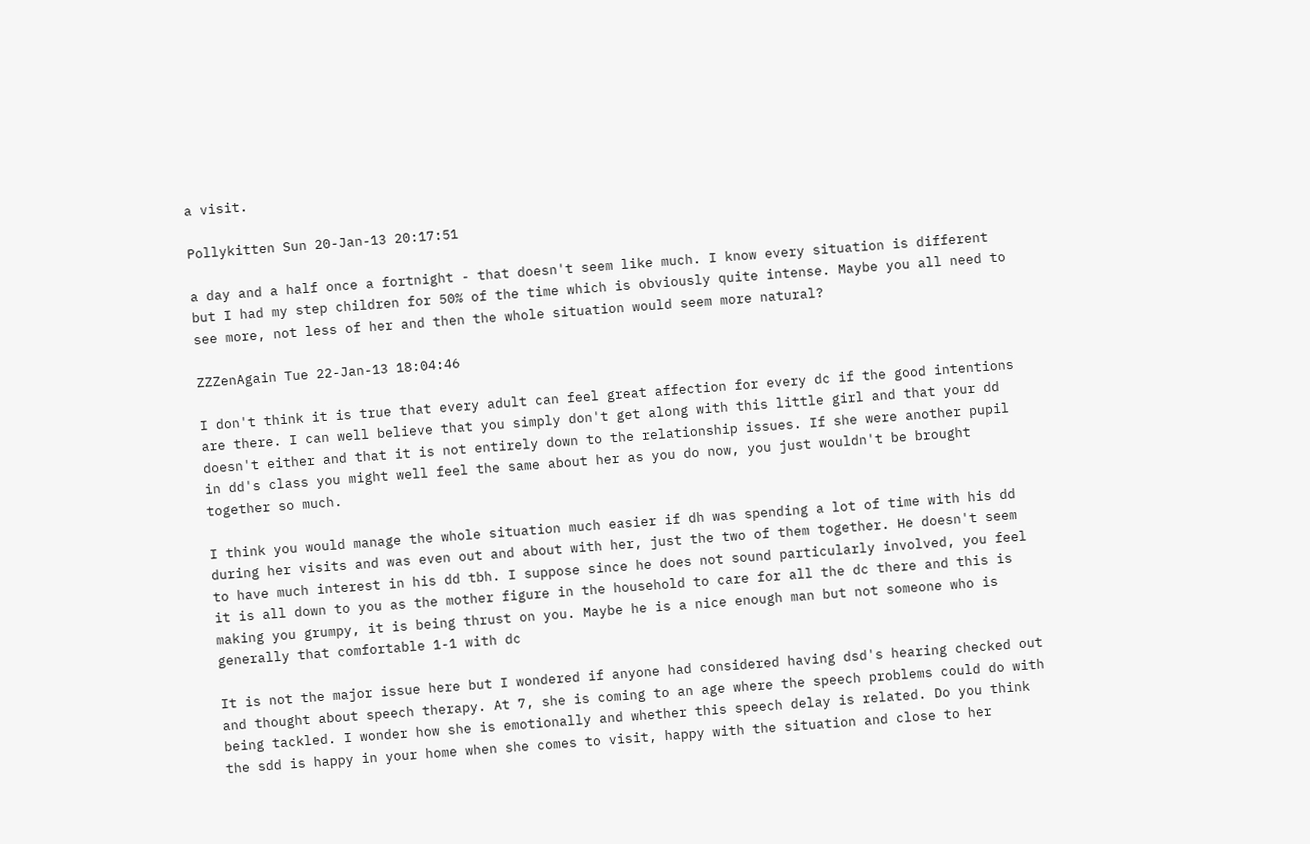a visit.

Pollykitten Sun 20-Jan-13 20:17:51

a day and a half once a fortnight - that doesn't seem like much. I know every situation is different but I had my step children for 50% of the time which is obviously quite intense. Maybe you all need to see more, not less of her and then the whole situation would seem more natural?

ZZZenAgain Tue 22-Jan-13 18:04:46

I don't think it is true that every adult can feel great affection for every dc if the good intentions are there. I can well believe that you simply don't get along with this little girl and that your dd doesn't either and that it is not entirely down to the relationship issues. If she were another pupil in dd's class you might well feel the same about her as you do now, you just wouldn't be brought together so much.

I think you would manage the whole situation much easier if dh was spending a lot of time with his dd during her visits and was even out and about with her, just the two of them together. He doesn't seem to have much interest in his dd tbh. I suppose since he does not sound particularly involved, you feel it is all down to you as the mother figure in the household to care for all the dc there and this is making you grumpy, it is being thrust on you. Maybe he is a nice enough man but not someone who is generally that comfortable 1-1 with dc

It is not the major issue here but I wondered if anyone had considered having dsd's hearing checked out and thought about speech therapy. At 7, she is coming to an age where the speech problems could do with being tackled. I wonder how she is emotionally and whether this speech delay is related. Do you think the sdd is happy in your home when she comes to visit, happy with the situation and close to her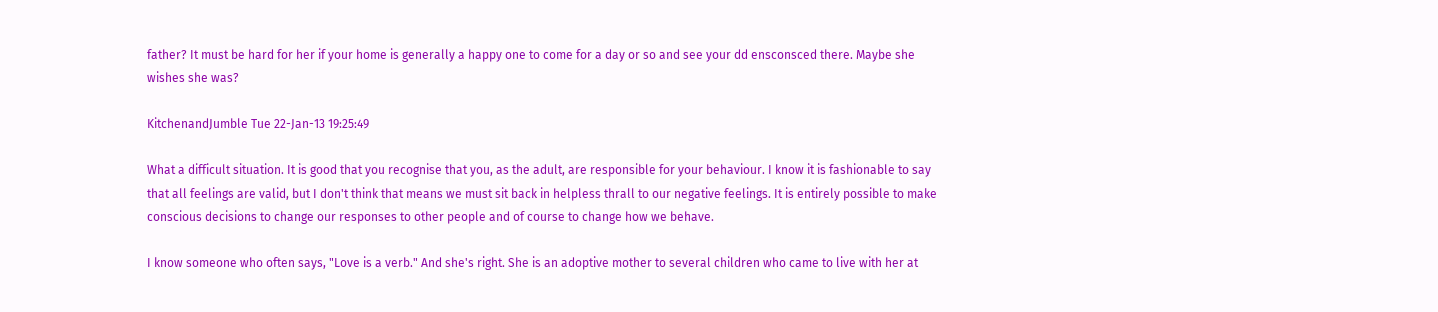father? It must be hard for her if your home is generally a happy one to come for a day or so and see your dd ensconsced there. Maybe she wishes she was?

KitchenandJumble Tue 22-Jan-13 19:25:49

What a difficult situation. It is good that you recognise that you, as the adult, are responsible for your behaviour. I know it is fashionable to say that all feelings are valid, but I don't think that means we must sit back in helpless thrall to our negative feelings. It is entirely possible to make conscious decisions to change our responses to other people and of course to change how we behave.

I know someone who often says, "Love is a verb." And she's right. She is an adoptive mother to several children who came to live with her at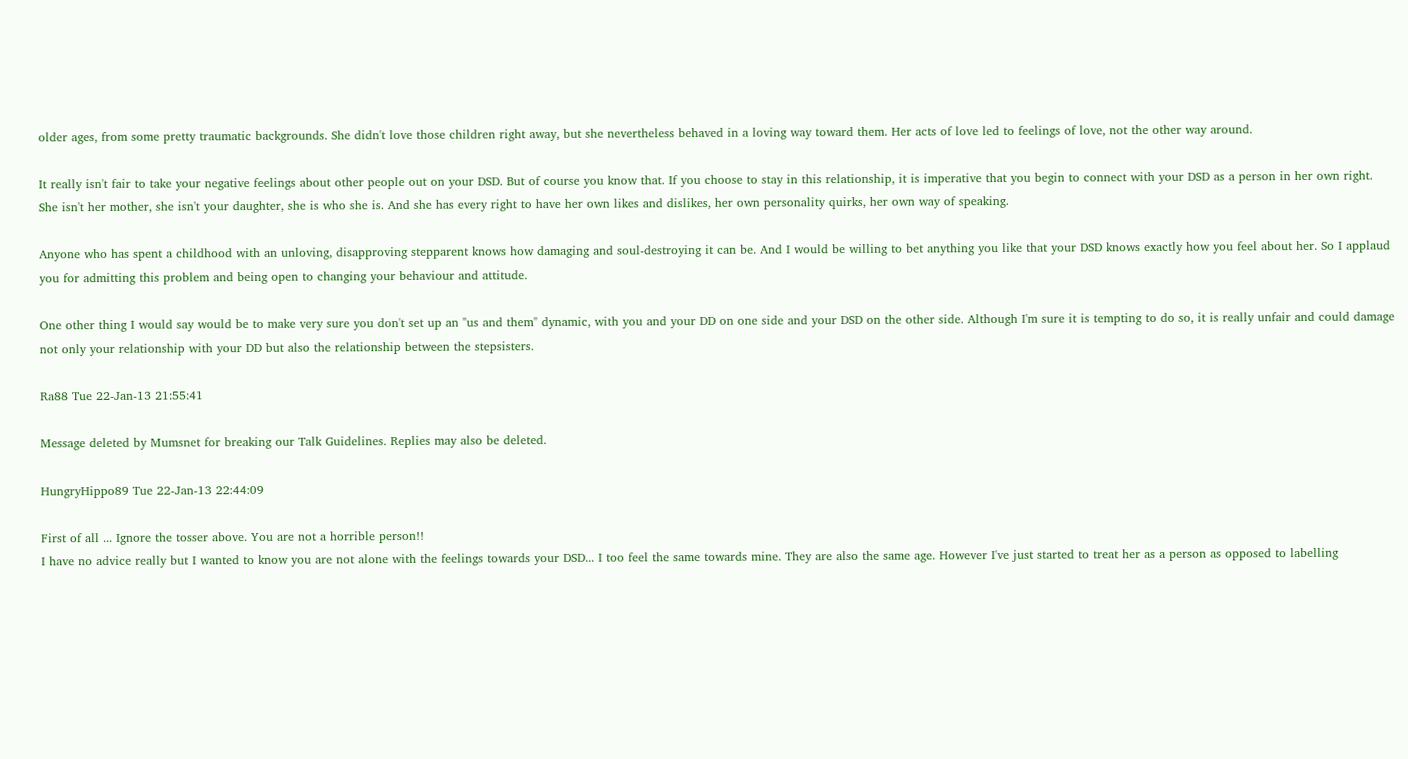older ages, from some pretty traumatic backgrounds. She didn't love those children right away, but she nevertheless behaved in a loving way toward them. Her acts of love led to feelings of love, not the other way around.

It really isn't fair to take your negative feelings about other people out on your DSD. But of course you know that. If you choose to stay in this relationship, it is imperative that you begin to connect with your DSD as a person in her own right. She isn't her mother, she isn't your daughter, she is who she is. And she has every right to have her own likes and dislikes, her own personality quirks, her own way of speaking.

Anyone who has spent a childhood with an unloving, disapproving stepparent knows how damaging and soul-destroying it can be. And I would be willing to bet anything you like that your DSD knows exactly how you feel about her. So I applaud you for admitting this problem and being open to changing your behaviour and attitude.

One other thing I would say would be to make very sure you don't set up an "us and them" dynamic, with you and your DD on one side and your DSD on the other side. Although I'm sure it is tempting to do so, it is really unfair and could damage not only your relationship with your DD but also the relationship between the stepsisters.

Ra88 Tue 22-Jan-13 21:55:41

Message deleted by Mumsnet for breaking our Talk Guidelines. Replies may also be deleted.

HungryHippo89 Tue 22-Jan-13 22:44:09

First of all ... Ignore the tosser above. You are not a horrible person!!
I have no advice really but I wanted to know you are not alone with the feelings towards your DSD... I too feel the same towards mine. They are also the same age. However I've just started to treat her as a person as opposed to labelling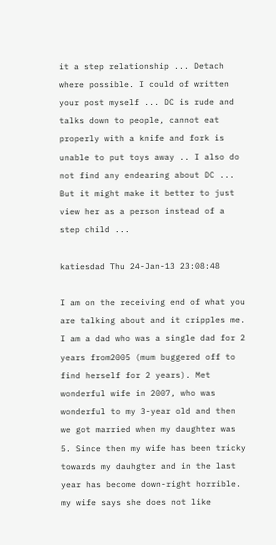it a step relationship ... Detach where possible. I could of written your post myself ... DC is rude and talks down to people, cannot eat properly with a knife and fork is unable to put toys away .. I also do not find any endearing about DC ... But it might make it better to just view her as a person instead of a step child ...

katiesdad Thu 24-Jan-13 23:08:48

I am on the receiving end of what you are talking about and it cripples me. I am a dad who was a single dad for 2 years from2005 (mum buggered off to find herself for 2 years). Met wonderful wife in 2007, who was wonderful to my 3-year old and then we got married when my daughter was 5. Since then my wife has been tricky towards my dauhgter and in the last year has become down-right horrible. my wife says she does not like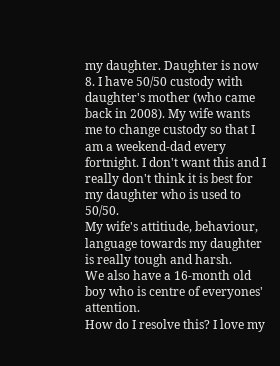my daughter. Daughter is now 8. I have 50/50 custody with daughter's mother (who came back in 2008). My wife wants me to change custody so that I am a weekend-dad every fortnight. I don't want this and I really don't think it is best for my daughter who is used to 50/50.
My wife's attitiude, behaviour, language towards my daughter is really tough and harsh.
We also have a 16-month old boy who is centre of everyones' attention.
How do I resolve this? I love my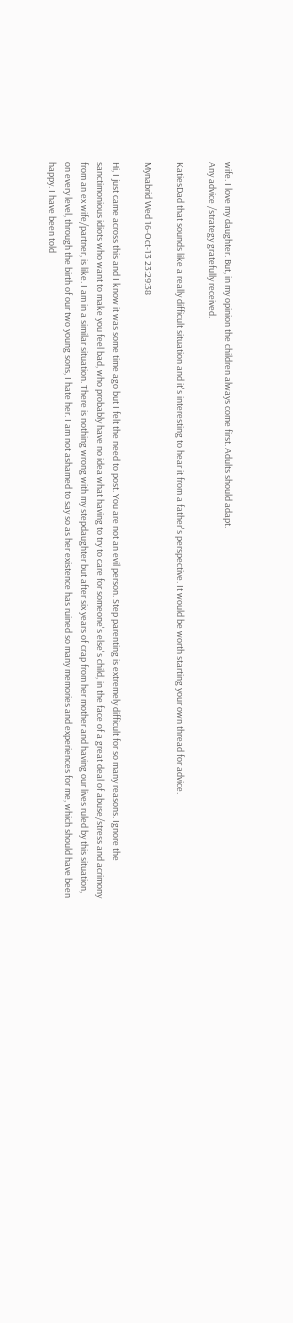wife. I love my daughter. But, in my opinion the children always come first. Adults should adapt.
Any advice /strategy gratefully received.

KatiesDad that sounds like a really difficult situation and it's interesting to hear it from a father's perspective. It would be worth starting your own thread for advice.

Mynabrid Wed 16-Oct-13 23:29:38

Hi, I just came across this and I know it was some time ago but I felt the need to post. You are not an evil person. Step parenting is extremely difficult for so many reasons. Ignore the sanctimonious idiots who want to make you feel bad, who probably have no idea what having to try to care for someone's else's child, in the face of a great deal of abuse/stress and acrimony from an ex wife/partner, is like. I am in a similar situation. There is nothing wrong with my stepdaughter but after six years of crap from her mother and having our lives ruled by this situation, on every level, through the birth of our two young sons, I hate her. I am not ashamed to say so as her existence has ruined so many memories and experiences for me, which should have been happy. I have been told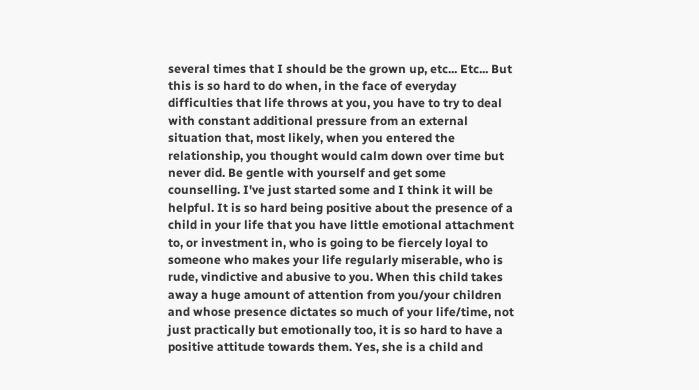several times that I should be the grown up, etc... Etc... But this is so hard to do when, in the face of everyday difficulties that life throws at you, you have to try to deal with constant additional pressure from an external situation that, most likely, when you entered the relationship, you thought would calm down over time but never did. Be gentle with yourself and get some counselling. I've just started some and I think it will be helpful. It is so hard being positive about the presence of a child in your life that you have little emotional attachment to, or investment in, who is going to be fiercely loyal to someone who makes your life regularly miserable, who is rude, vindictive and abusive to you. When this child takes away a huge amount of attention from you/your children and whose presence dictates so much of your life/time, not just practically but emotionally too, it is so hard to have a positive attitude towards them. Yes, she is a child and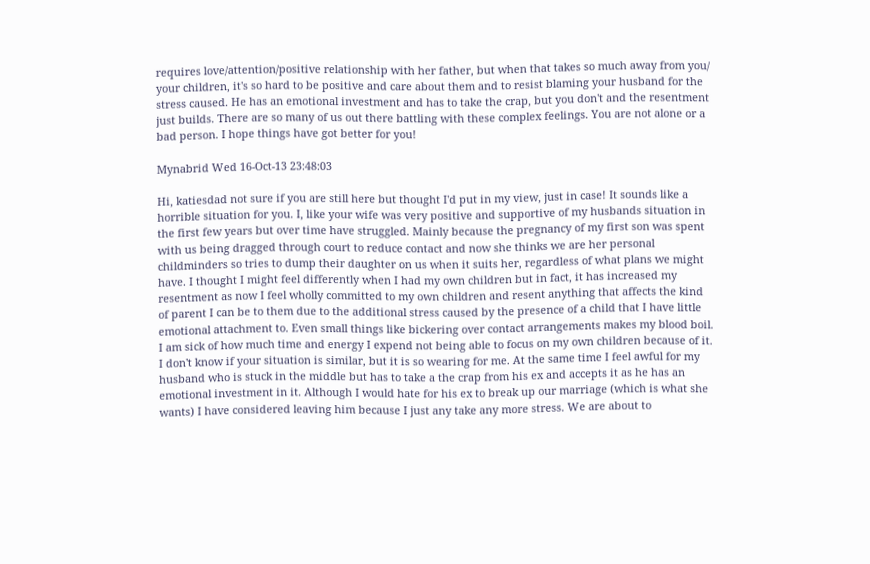requires love/attention/positive relationship with her father, but when that takes so much away from you/ your children, it's so hard to be positive and care about them and to resist blaming your husband for the stress caused. He has an emotional investment and has to take the crap, but you don't and the resentment just builds. There are so many of us out there battling with these complex feelings. You are not alone or a bad person. I hope things have got better for you!

Mynabrid Wed 16-Oct-13 23:48:03

Hi, katiesdad not sure if you are still here but thought I'd put in my view, just in case! It sounds like a horrible situation for you. I, like your wife was very positive and supportive of my husbands situation in the first few years but over time have struggled. Mainly because the pregnancy of my first son was spent with us being dragged through court to reduce contact and now she thinks we are her personal childminders so tries to dump their daughter on us when it suits her, regardless of what plans we might have. I thought I might feel differently when I had my own children but in fact, it has increased my resentment as now I feel wholly committed to my own children and resent anything that affects the kind of parent I can be to them due to the additional stress caused by the presence of a child that I have little emotional attachment to. Even small things like bickering over contact arrangements makes my blood boil. I am sick of how much time and energy I expend not being able to focus on my own children because of it. I don't know if your situation is similar, but it is so wearing for me. At the same time I feel awful for my husband who is stuck in the middle but has to take a the crap from his ex and accepts it as he has an emotional investment in it. Although I would hate for his ex to break up our marriage (which is what she wants) I have considered leaving him because I just any take any more stress. We are about to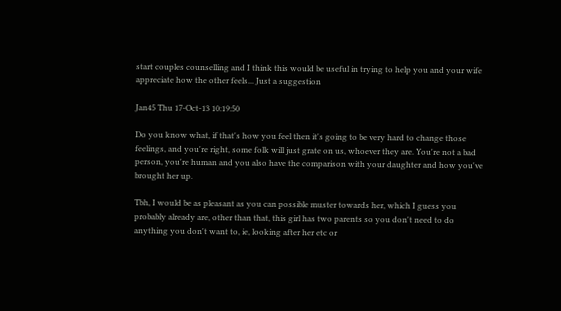start couples counselling and I think this would be useful in trying to help you and your wife appreciate how the other feels... Just a suggestion

Jan45 Thu 17-Oct-13 10:19:50

Do you know what, if that's how you feel then it's going to be very hard to change those feelings, and you're right, some folk will just grate on us, whoever they are. You're not a bad person, you're human and you also have the comparison with your daughter and how you've brought her up.

Tbh, I would be as pleasant as you can possible muster towards her, which I guess you probably already are, other than that, this girl has two parents so you don't need to do anything you don't want to, ie, looking after her etc or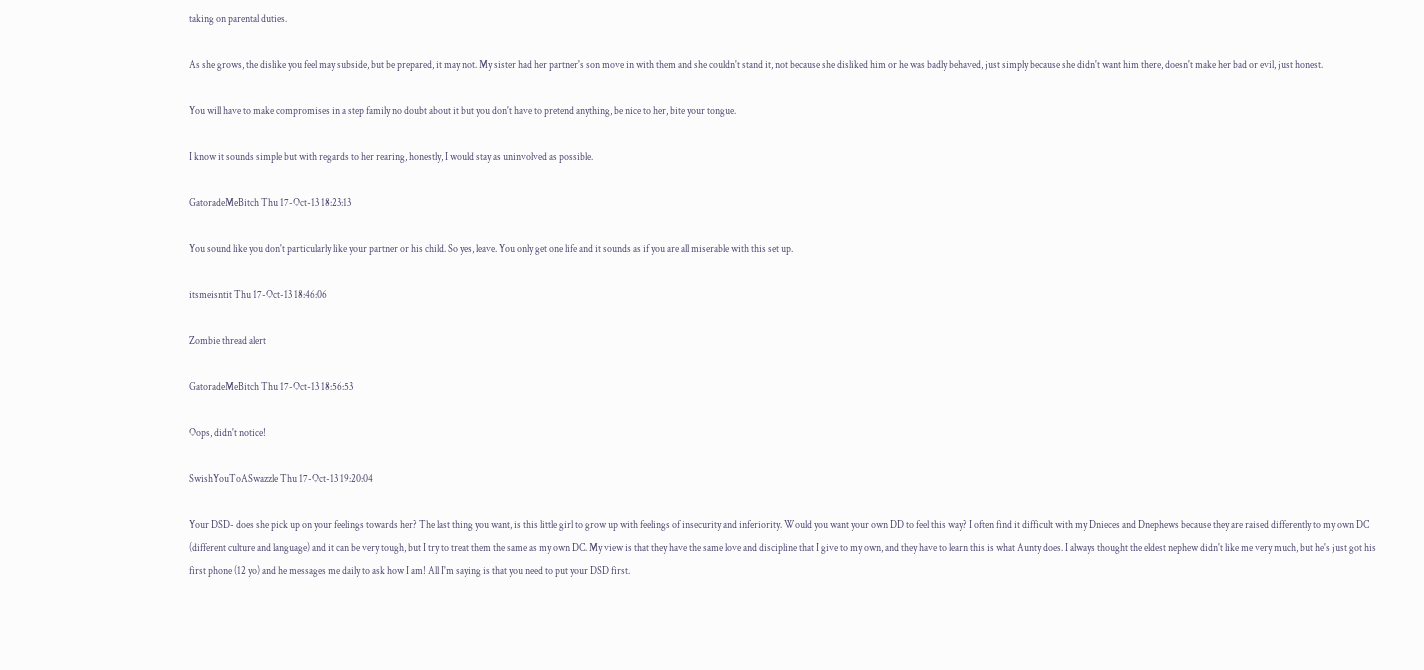taking on parental duties.

As she grows, the dislike you feel may subside, but be prepared, it may not. My sister had her partner's son move in with them and she couldn't stand it, not because she disliked him or he was badly behaved, just simply because she didn't want him there, doesn't make her bad or evil, just honest.

You will have to make compromises in a step family no doubt about it but you don't have to pretend anything, be nice to her, bite your tongue.

I know it sounds simple but with regards to her rearing, honestly, I would stay as uninvolved as possible.

GatoradeMeBitch Thu 17-Oct-13 18:23:13

You sound like you don't particularly like your partner or his child. So yes, leave. You only get one life and it sounds as if you are all miserable with this set up.

itsmeisntit Thu 17-Oct-13 18:46:06

Zombie thread alert

GatoradeMeBitch Thu 17-Oct-13 18:56:53

Oops, didn't notice!

SwishYouToASwazzle Thu 17-Oct-13 19:20:04

Your DSD- does she pick up on your feelings towards her? The last thing you want, is this little girl to grow up with feelings of insecurity and inferiority. Would you want your own DD to feel this way? I often find it difficult with my Dnieces and Dnephews because they are raised differently to my own DC (different culture and language) and it can be very tough, but I try to treat them the same as my own DC. My view is that they have the same love and discipline that I give to my own, and they have to learn this is what Aunty does. I always thought the eldest nephew didn't like me very much, but he's just got his first phone (12 yo) and he messages me daily to ask how I am! All I'm saying is that you need to put your DSD first.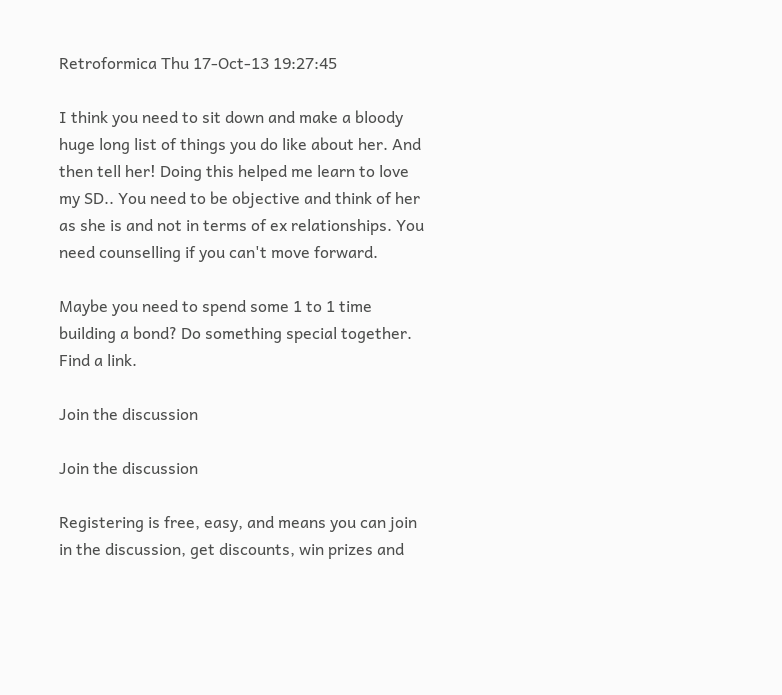Retroformica Thu 17-Oct-13 19:27:45

I think you need to sit down and make a bloody huge long list of things you do like about her. And then tell her! Doing this helped me learn to love my SD.. You need to be objective and think of her as she is and not in terms of ex relationships. You need counselling if you can't move forward.

Maybe you need to spend some 1 to 1 time building a bond? Do something special together. Find a link.

Join the discussion

Join the discussion

Registering is free, easy, and means you can join in the discussion, get discounts, win prizes and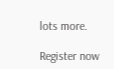lots more.

Register now